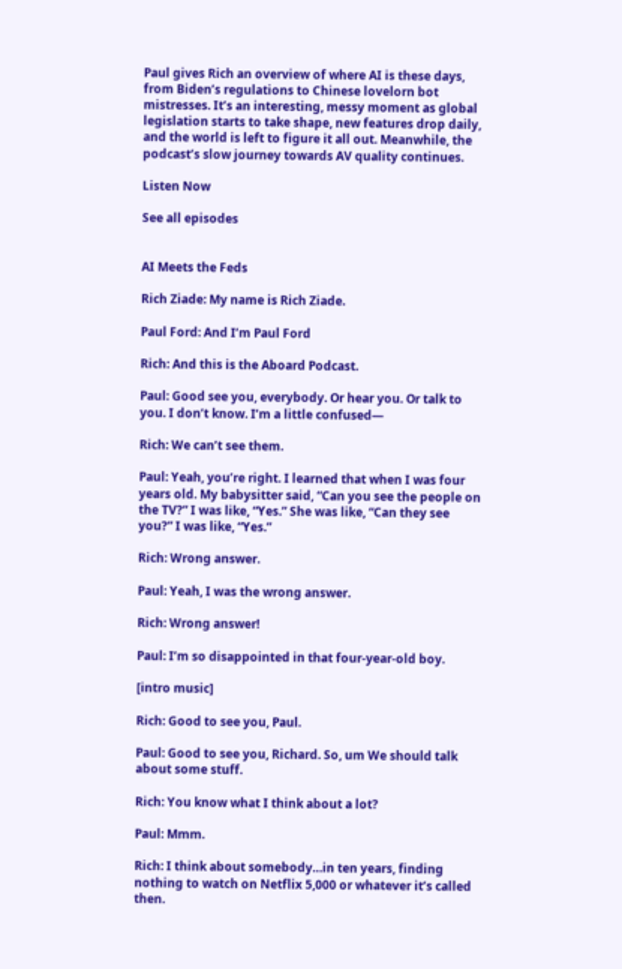Paul gives Rich an overview of where AI is these days, from Biden’s regulations to Chinese lovelorn bot mistresses. It’s an interesting, messy moment as global legislation starts to take shape, new features drop daily, and the world is left to figure it all out. Meanwhile, the podcast’s slow journey towards AV quality continues.

Listen Now

See all episodes


AI Meets the Feds

Rich Ziade: My name is Rich Ziade.

Paul Ford: And I’m Paul Ford

Rich: And this is the Aboard Podcast.

Paul: Good see you, everybody. Or hear you. Or talk to you. I don’t know. I’m a little confused—

Rich: We can’t see them.

Paul: Yeah, you’re right. I learned that when I was four years old. My babysitter said, “Can you see the people on the TV?” I was like, “Yes.” She was like, “Can they see you?” I was like, “Yes.”

Rich: Wrong answer.

Paul: Yeah, I was the wrong answer.

Rich: Wrong answer!

Paul: I’m so disappointed in that four-year-old boy.

[intro music]

Rich: Good to see you, Paul.

Paul: Good to see you, Richard. So, um We should talk about some stuff.

Rich: You know what I think about a lot?

Paul: Mmm.

Rich: I think about somebody…in ten years, finding nothing to watch on Netflix 5,000 or whatever it’s called then.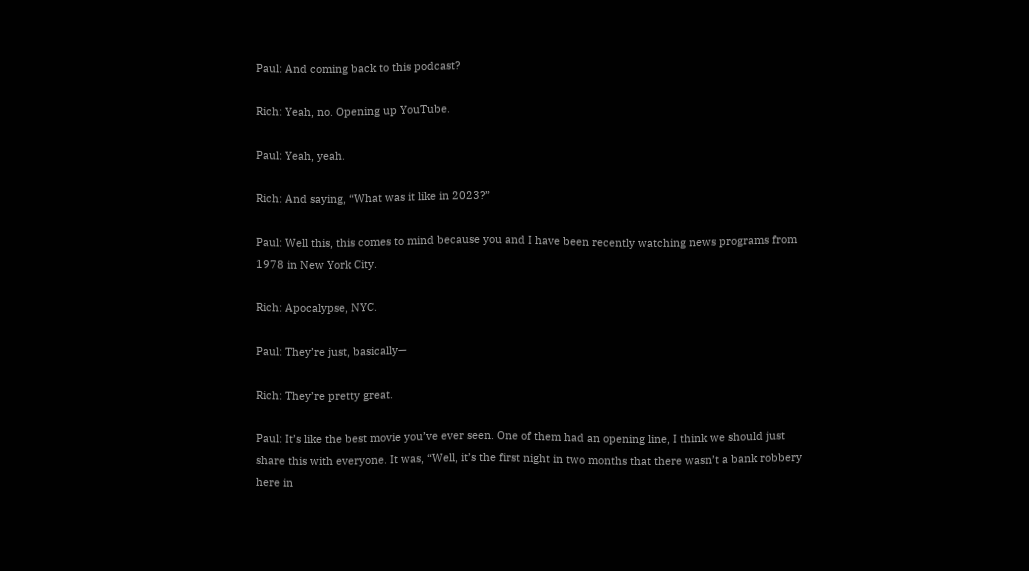Paul: And coming back to this podcast?

Rich: Yeah, no. Opening up YouTube.

Paul: Yeah, yeah.

Rich: And saying, “What was it like in 2023?”

Paul: Well this, this comes to mind because you and I have been recently watching news programs from 1978 in New York City.

Rich: Apocalypse, NYC.

Paul: They’re just, basically—

Rich: They’re pretty great.

Paul: It’s like the best movie you’ve ever seen. One of them had an opening line, I think we should just share this with everyone. It was, “Well, it’s the first night in two months that there wasn’t a bank robbery here in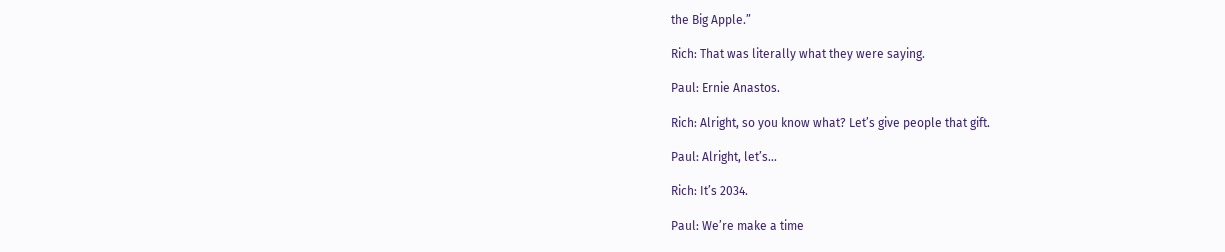the Big Apple.”

Rich: That was literally what they were saying.

Paul: Ernie Anastos.

Rich: Alright, so you know what? Let’s give people that gift.

Paul: Alright, let’s…

Rich: It’s 2034.

Paul: We’re make a time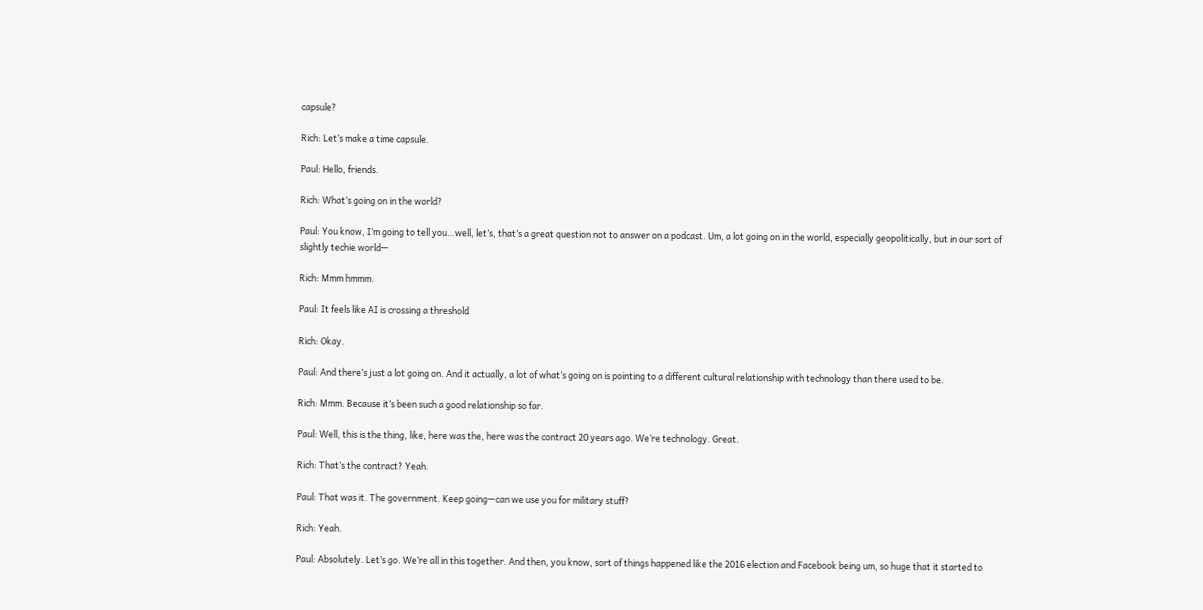capsule?

Rich: Let’s make a time capsule.

Paul: Hello, friends.

Rich: What’s going on in the world?

Paul: You know, I’m going to tell you…well, let’s, that’s a great question not to answer on a podcast. Um, a lot going on in the world, especially geopolitically, but in our sort of slightly techie world—

Rich: Mmm hmmm.

Paul: It feels like AI is crossing a threshold

Rich: Okay.

Paul: And there’s just a lot going on. And it actually, a lot of what’s going on is pointing to a different cultural relationship with technology than there used to be.

Rich: Mmm. Because it’s been such a good relationship so far.

Paul: Well, this is the thing, like, here was the, here was the contract 20 years ago. We’re technology. Great.

Rich: That’s the contract? Yeah.

Paul: That was it. The government. Keep going—can we use you for military stuff?

Rich: Yeah.

Paul: Absolutely. Let’s go. We’re all in this together. And then, you know, sort of things happened like the 2016 election and Facebook being um, so huge that it started to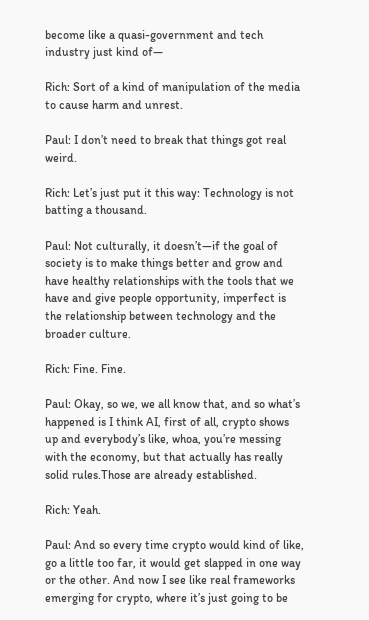become like a quasi-government and tech industry just kind of—

Rich: Sort of a kind of manipulation of the media to cause harm and unrest.

Paul: I don’t need to break that things got real weird.

Rich: Let’s just put it this way: Technology is not batting a thousand.

Paul: Not culturally, it doesn’t—if the goal of society is to make things better and grow and have healthy relationships with the tools that we have and give people opportunity, imperfect is the relationship between technology and the broader culture.

Rich: Fine. Fine.

Paul: Okay, so we, we all know that, and so what’s happened is I think AI, first of all, crypto shows up and everybody’s like, whoa, you’re messing with the economy, but that actually has really solid rules.Those are already established.

Rich: Yeah.

Paul: And so every time crypto would kind of like, go a little too far, it would get slapped in one way or the other. And now I see like real frameworks emerging for crypto, where it’s just going to be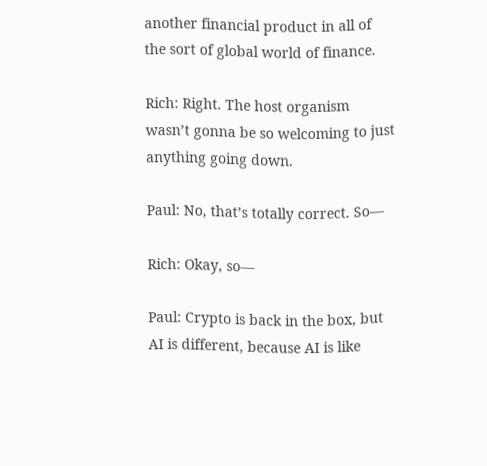another financial product in all of the sort of global world of finance.

Rich: Right. The host organism wasn’t gonna be so welcoming to just anything going down.

Paul: No, that’s totally correct. So—

Rich: Okay, so—

Paul: Crypto is back in the box, but AI is different, because AI is like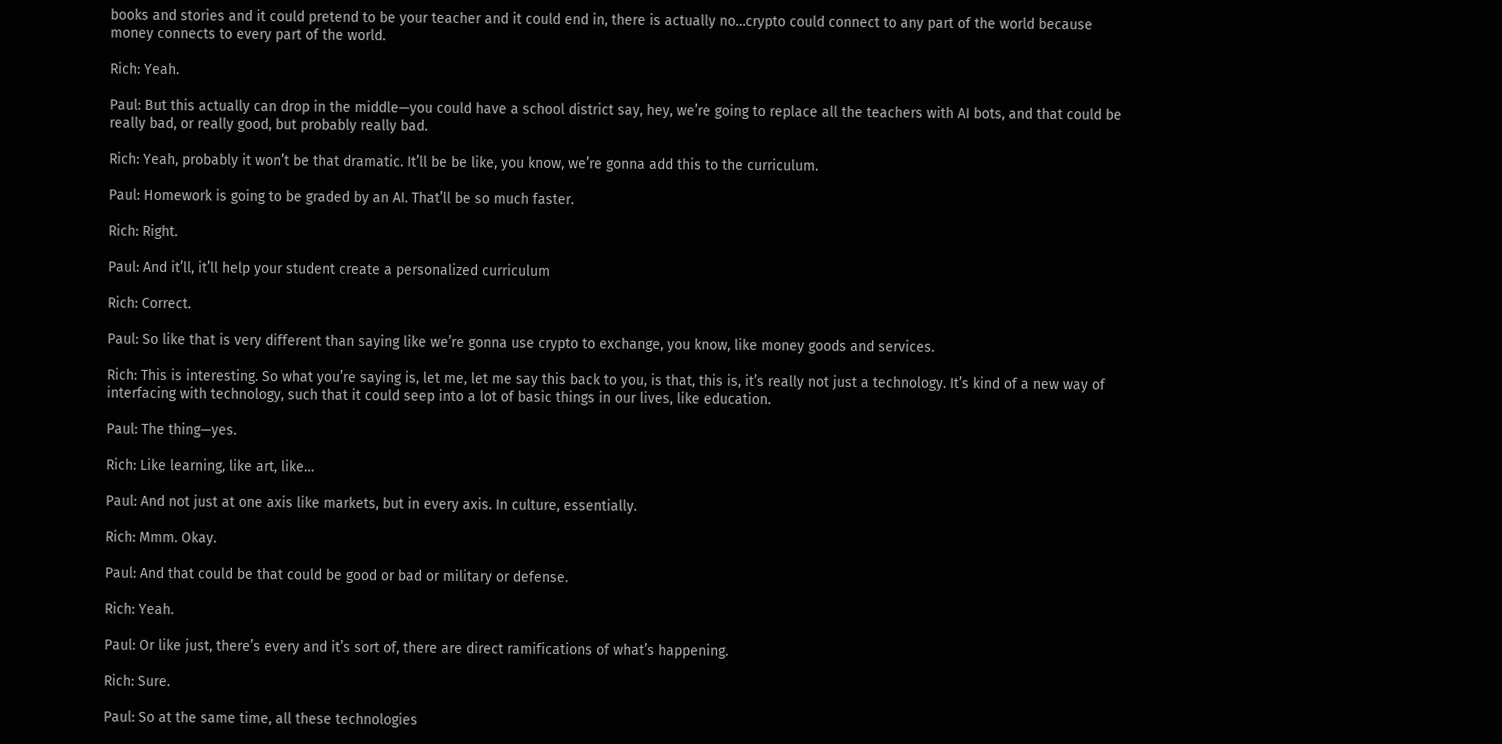books and stories and it could pretend to be your teacher and it could end in, there is actually no…crypto could connect to any part of the world because money connects to every part of the world.

Rich: Yeah.

Paul: But this actually can drop in the middle—you could have a school district say, hey, we’re going to replace all the teachers with AI bots, and that could be really bad, or really good, but probably really bad.

Rich: Yeah, probably it won’t be that dramatic. It’ll be be like, you know, we’re gonna add this to the curriculum.

Paul: Homework is going to be graded by an AI. That’ll be so much faster.

Rich: Right.

Paul: And it’ll, it’ll help your student create a personalized curriculum

Rich: Correct.

Paul: So like that is very different than saying like we’re gonna use crypto to exchange, you know, like money goods and services.

Rich: This is interesting. So what you’re saying is, let me, let me say this back to you, is that, this is, it’s really not just a technology. It’s kind of a new way of interfacing with technology, such that it could seep into a lot of basic things in our lives, like education.

Paul: The thing—yes.

Rich: Like learning, like art, like…

Paul: And not just at one axis like markets, but in every axis. In culture, essentially.

Rich: Mmm. Okay.

Paul: And that could be that could be good or bad or military or defense.

Rich: Yeah.

Paul: Or like just, there’s every and it’s sort of, there are direct ramifications of what’s happening.

Rich: Sure.

Paul: So at the same time, all these technologies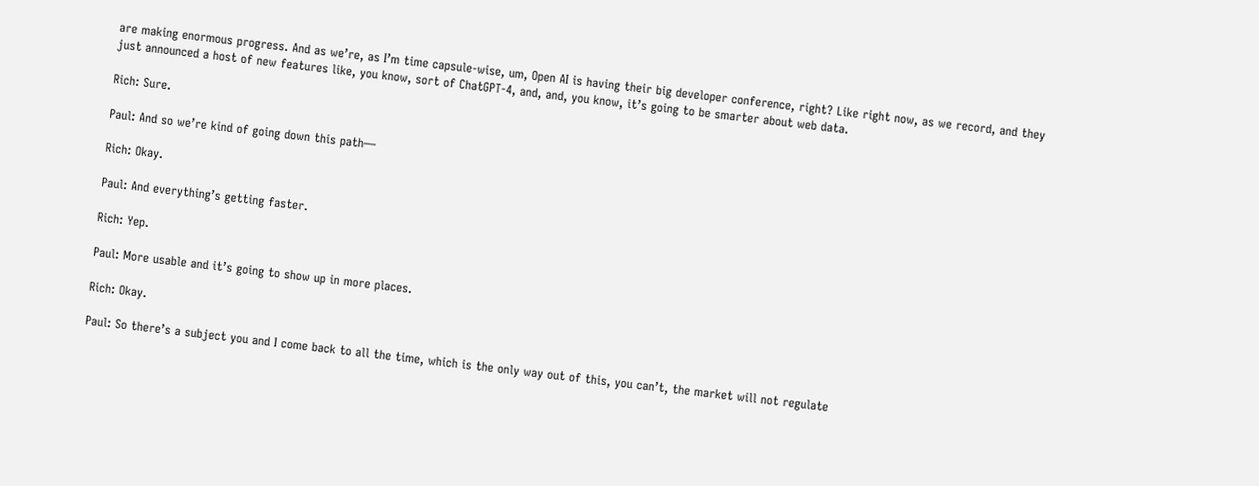are making enormous progress. And as we’re, as I’m time capsule-wise, um, Open AI is having their big developer conference, right? Like right now, as we record, and they just announced a host of new features like, you know, sort of ChatGPT-4, and, and, you know, it’s going to be smarter about web data.

Rich: Sure.

Paul: And so we’re kind of going down this path—

Rich: Okay.

Paul: And everything’s getting faster.

Rich: Yep.

Paul: More usable and it’s going to show up in more places.

Rich: Okay.

Paul: So there’s a subject you and I come back to all the time, which is the only way out of this, you can’t, the market will not regulate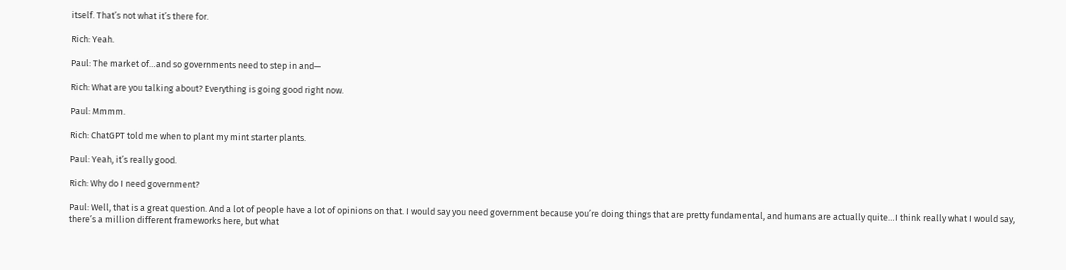itself. That’s not what it’s there for.

Rich: Yeah.

Paul: The market of…and so governments need to step in and—

Rich: What are you talking about? Everything is going good right now.

Paul: Mmmm.

Rich: ChatGPT told me when to plant my mint starter plants.

Paul: Yeah, it’s really good.

Rich: Why do I need government?

Paul: Well, that is a great question. And a lot of people have a lot of opinions on that. I would say you need government because you’re doing things that are pretty fundamental, and humans are actually quite…I think really what I would say, there’s a million different frameworks here, but what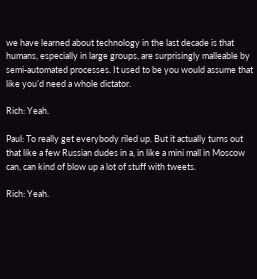we have learned about technology in the last decade is that humans, especially in large groups, are surprisingly malleable by semi-automated processes. It used to be you would assume that like you’d need a whole dictator.

Rich: Yeah.

Paul: To really get everybody riled up. But it actually turns out that like a few Russian dudes in a, in like a mini mall in Moscow can, can kind of blow up a lot of stuff with tweets.

Rich: Yeah.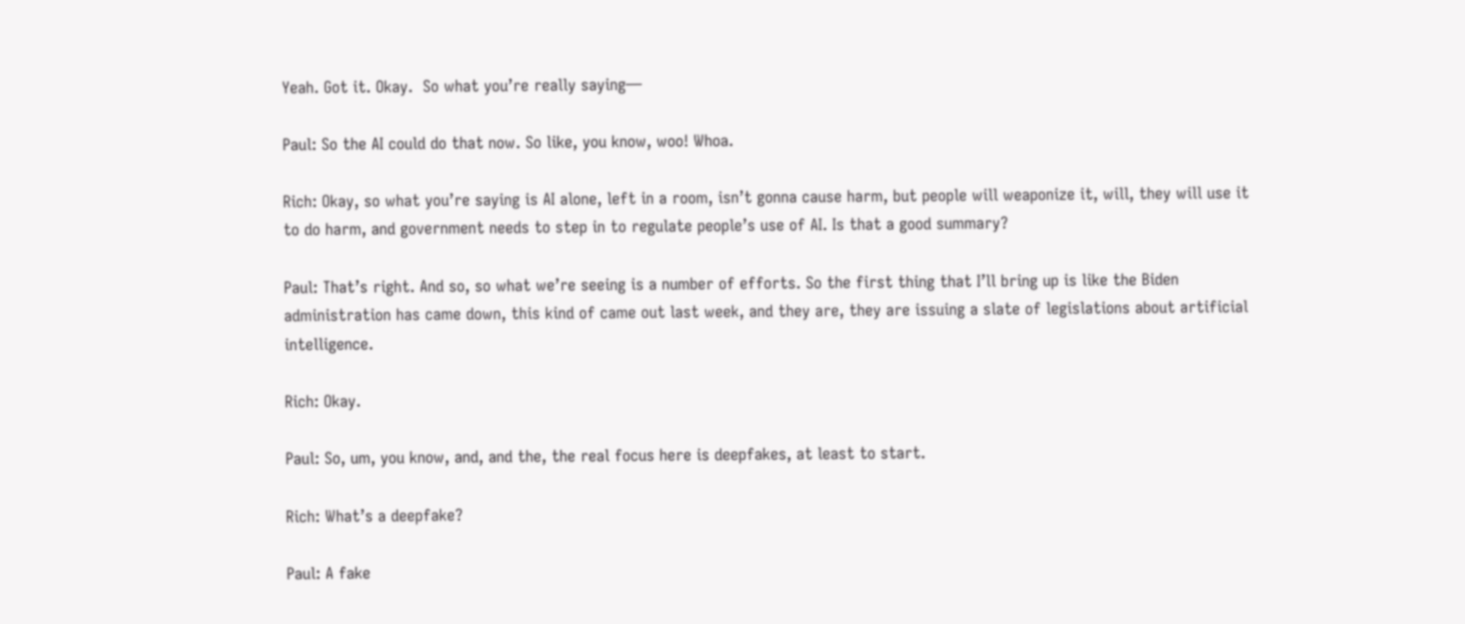Yeah. Got it. Okay.  So what you’re really saying—

Paul: So the AI could do that now. So like, you know, woo! Whoa.

Rich: Okay, so what you’re saying is AI alone, left in a room, isn’t gonna cause harm, but people will weaponize it, will, they will use it to do harm, and government needs to step in to regulate people’s use of AI. Is that a good summary?

Paul: That’s right. And so, so what we’re seeing is a number of efforts. So the first thing that I’ll bring up is like the Biden administration has came down, this kind of came out last week, and they are, they are issuing a slate of legislations about artificial intelligence.

Rich: Okay.

Paul: So, um, you know, and, and the, the real focus here is deepfakes, at least to start.

Rich: What’s a deepfake?

Paul: A fake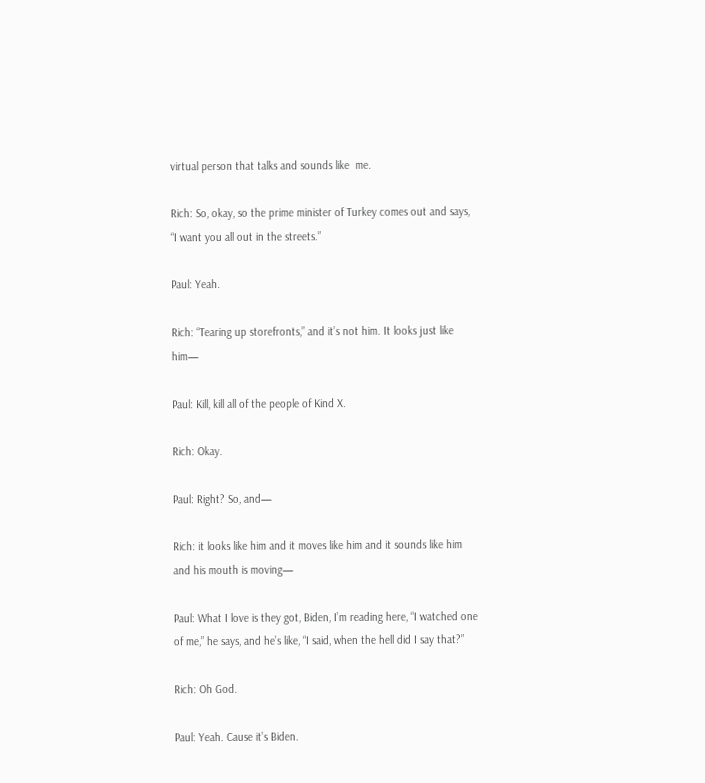virtual person that talks and sounds like  me.

Rich: So, okay, so the prime minister of Turkey comes out and says, “I want you all out in the streets.”

Paul: Yeah.

Rich: “Tearing up storefronts,” and it’s not him. It looks just like him—

Paul: Kill, kill all of the people of Kind X.

Rich: Okay.

Paul: Right? So, and—

Rich: it looks like him and it moves like him and it sounds like him and his mouth is moving—

Paul: What I love is they got, Biden, I’m reading here, “I watched one of me,” he says, and he’s like, “I said, when the hell did I say that?”

Rich: Oh God.

Paul: Yeah. Cause it’s Biden.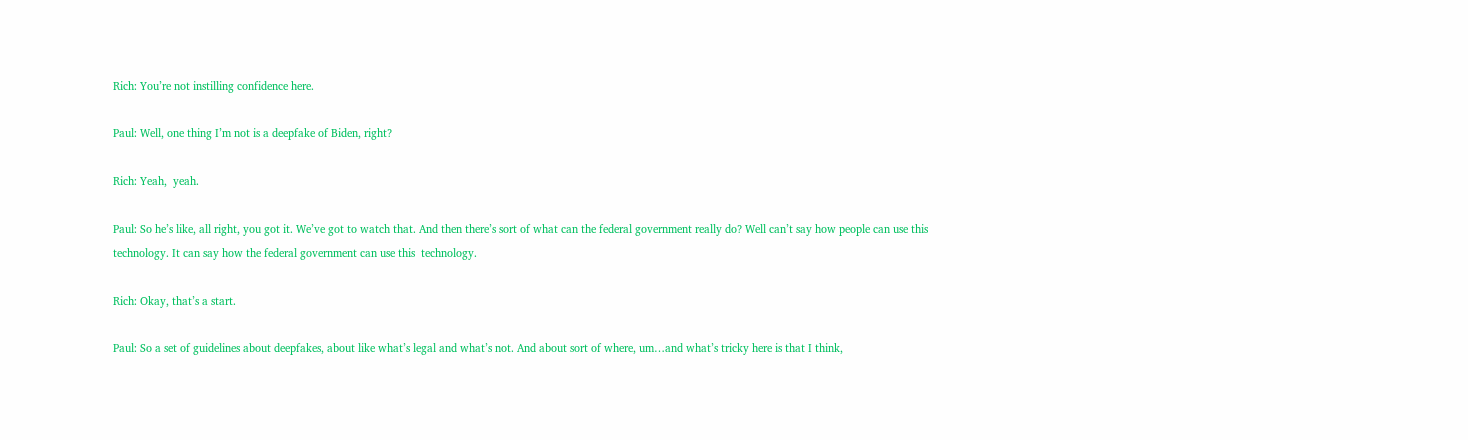Rich: You’re not instilling confidence here.

Paul: Well, one thing I’m not is a deepfake of Biden, right?

Rich: Yeah,  yeah.

Paul: So he’s like, all right, you got it. We’ve got to watch that. And then there’s sort of what can the federal government really do? Well can’t say how people can use this technology. It can say how the federal government can use this  technology.

Rich: Okay, that’s a start.

Paul: So a set of guidelines about deepfakes, about like what’s legal and what’s not. And about sort of where, um…and what’s tricky here is that I think,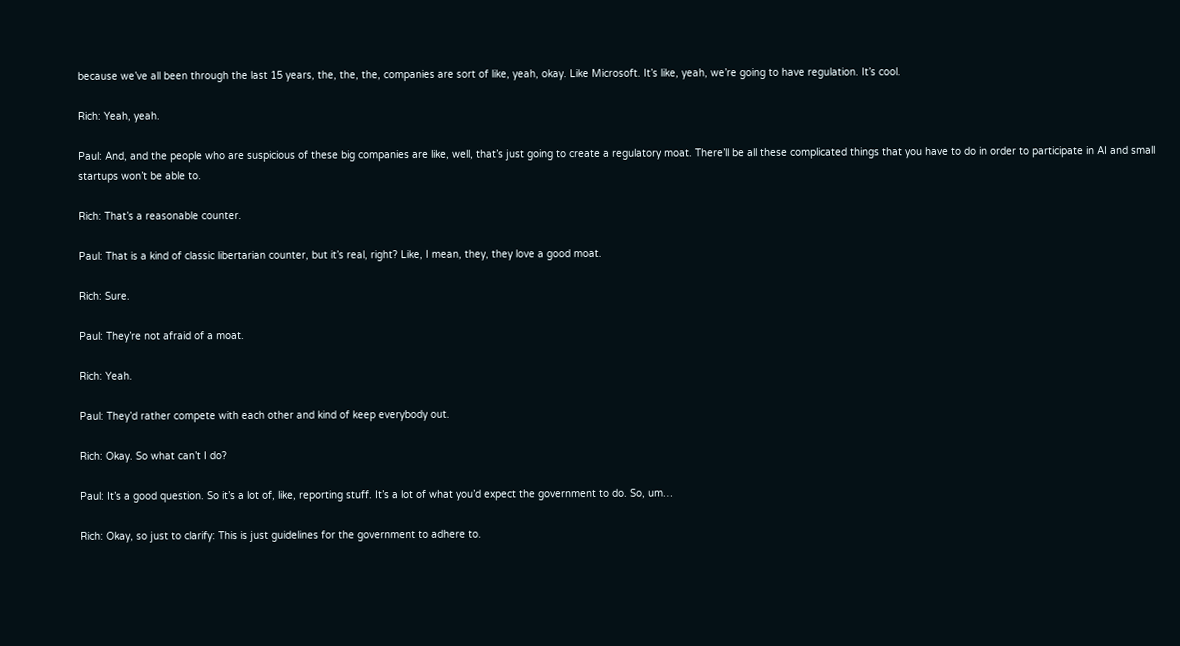because we’ve all been through the last 15 years, the, the, the, companies are sort of like, yeah, okay. Like Microsoft. It’s like, yeah, we’re going to have regulation. It’s cool.

Rich: Yeah, yeah.

Paul: And, and the people who are suspicious of these big companies are like, well, that’s just going to create a regulatory moat. There’ll be all these complicated things that you have to do in order to participate in AI and small startups won’t be able to.

Rich: That’s a reasonable counter.

Paul: That is a kind of classic libertarian counter, but it’s real, right? Like, I mean, they, they love a good moat.

Rich: Sure.

Paul: They’re not afraid of a moat.

Rich: Yeah.

Paul: They’d rather compete with each other and kind of keep everybody out.

Rich: Okay. So what can’t I do?

Paul: It’s a good question. So it’s a lot of, like, reporting stuff. It’s a lot of what you’d expect the government to do. So, um…

Rich: Okay, so just to clarify: This is just guidelines for the government to adhere to.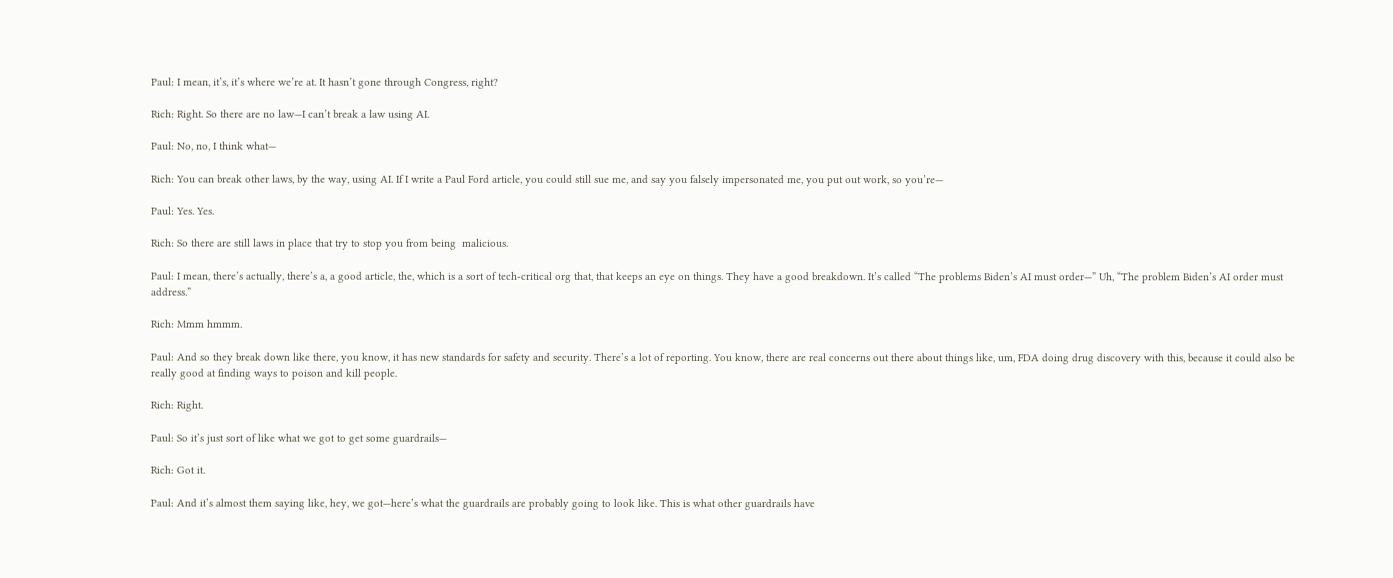Paul: I mean, it’s, it’s where we’re at. It hasn’t gone through Congress, right?

Rich: Right. So there are no law—I can’t break a law using AI.

Paul: No, no, I think what—

Rich: You can break other laws, by the way, using AI. If I write a Paul Ford article, you could still sue me, and say you falsely impersonated me, you put out work, so you’re—

Paul: Yes. Yes.

Rich: So there are still laws in place that try to stop you from being  malicious.

Paul: I mean, there’s actually, there’s a, a good article, the, which is a sort of tech-critical org that, that keeps an eye on things. They have a good breakdown. It’s called “The problems Biden’s AI must order—” Uh, “The problem Biden’s AI order must address.”

Rich: Mmm hmmm.

Paul: And so they break down like there, you know, it has new standards for safety and security. There’s a lot of reporting. You know, there are real concerns out there about things like, um, FDA doing drug discovery with this, because it could also be really good at finding ways to poison and kill people.

Rich: Right.

Paul: So it’s just sort of like what we got to get some guardrails—

Rich: Got it.

Paul: And it’s almost them saying like, hey, we got—here’s what the guardrails are probably going to look like. This is what other guardrails have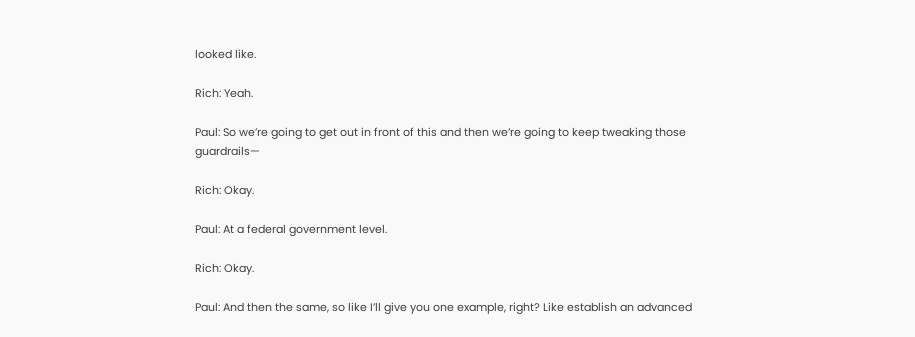looked like.

Rich: Yeah.

Paul: So we’re going to get out in front of this and then we’re going to keep tweaking those guardrails—

Rich: Okay.

Paul: At a federal government level.

Rich: Okay.

Paul: And then the same, so like I’ll give you one example, right? Like establish an advanced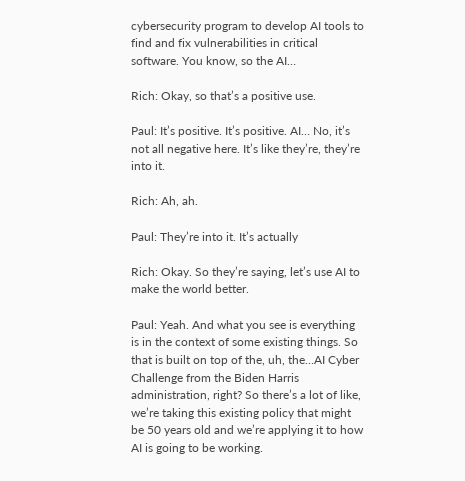cybersecurity program to develop AI tools to find and fix vulnerabilities in critical software. You know, so the AI…

Rich: Okay, so that’s a positive use.

Paul: It’s positive. It’s positive. AI… No, it’s not all negative here. It’s like they’re, they’re into it.

Rich: Ah, ah.

Paul: They’re into it. It’s actually

Rich: Okay. So they’re saying, let’s use AI to make the world better.

Paul: Yeah. And what you see is everything is in the context of some existing things. So that is built on top of the, uh, the…AI Cyber Challenge from the Biden Harris administration, right? So there’s a lot of like, we’re taking this existing policy that might be 50 years old and we’re applying it to how AI is going to be working.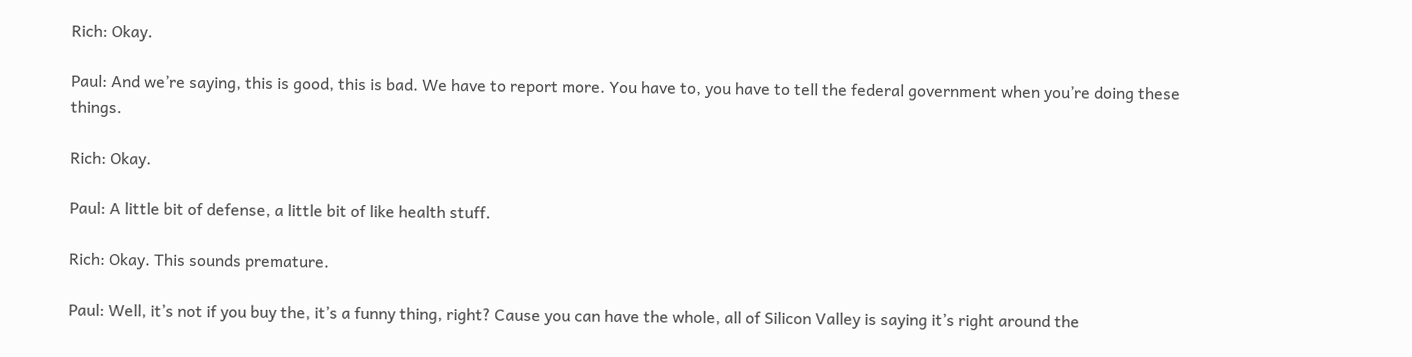Rich: Okay.

Paul: And we’re saying, this is good, this is bad. We have to report more. You have to, you have to tell the federal government when you’re doing these things.

Rich: Okay.

Paul: A little bit of defense, a little bit of like health stuff.

Rich: Okay. This sounds premature.

Paul: Well, it’s not if you buy the, it’s a funny thing, right? Cause you can have the whole, all of Silicon Valley is saying it’s right around the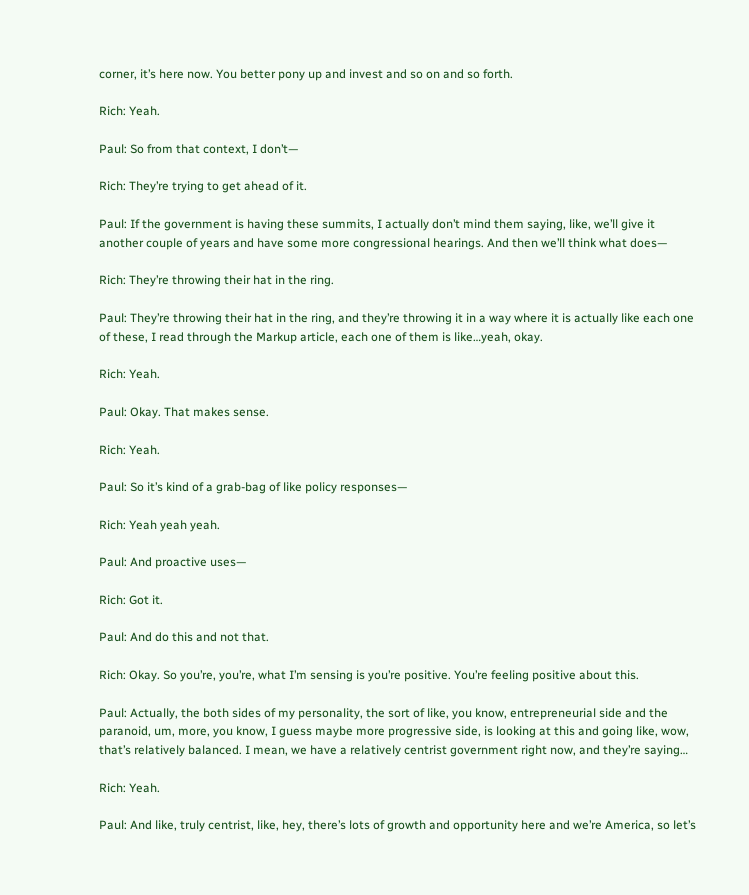corner, it’s here now. You better pony up and invest and so on and so forth.

Rich: Yeah.

Paul: So from that context, I don’t—

Rich: They’re trying to get ahead of it.

Paul: If the government is having these summits, I actually don’t mind them saying, like, we’ll give it another couple of years and have some more congressional hearings. And then we’ll think what does—

Rich: They’re throwing their hat in the ring.

Paul: They’re throwing their hat in the ring, and they’re throwing it in a way where it is actually like each one of these, I read through the Markup article, each one of them is like…yeah, okay.

Rich: Yeah.

Paul: Okay. That makes sense.

Rich: Yeah.

Paul: So it’s kind of a grab-bag of like policy responses—

Rich: Yeah yeah yeah.

Paul: And proactive uses—

Rich: Got it.

Paul: And do this and not that.

Rich: Okay. So you’re, you’re, what I’m sensing is you’re positive. You’re feeling positive about this.

Paul: Actually, the both sides of my personality, the sort of like, you know, entrepreneurial side and the paranoid, um, more, you know, I guess maybe more progressive side, is looking at this and going like, wow, that’s relatively balanced. I mean, we have a relatively centrist government right now, and they’re saying…

Rich: Yeah.

Paul: And like, truly centrist, like, hey, there’s lots of growth and opportunity here and we’re America, so let’s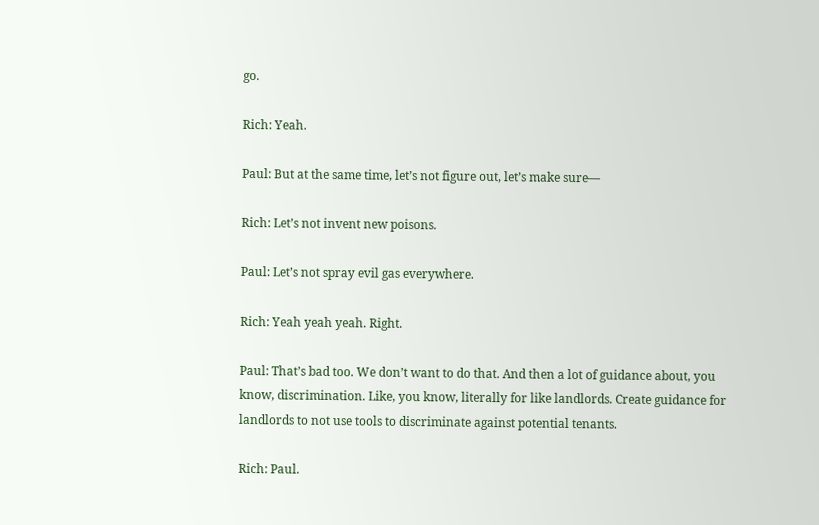go.

Rich: Yeah.

Paul: But at the same time, let’s not figure out, let’s make sure—

Rich: Let’s not invent new poisons.

Paul: Let’s not spray evil gas everywhere.

Rich: Yeah yeah yeah. Right.

Paul: That’s bad too. We don’t want to do that. And then a lot of guidance about, you know, discrimination. Like, you know, literally for like landlords. Create guidance for landlords to not use tools to discriminate against potential tenants.

Rich: Paul.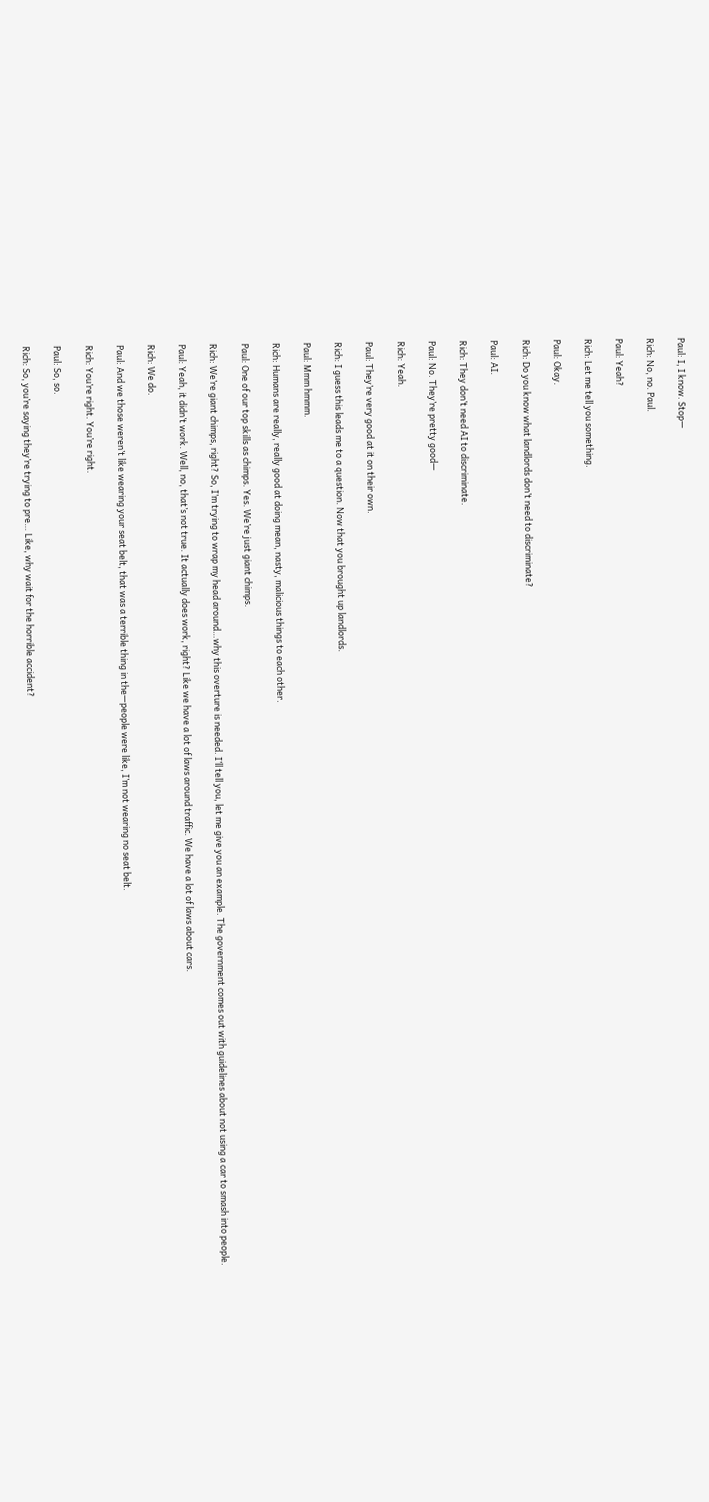Paul: I, I know. Stop—

Rich: No, no. Paul.

Paul: Yeah?

Rich: Let me tell you something.

Paul: Okay.

Rich: Do you know what landlords don’t need to discriminate?

Paul: AI.

Rich: They don’t need AI to discriminate.

Paul: No. They’re pretty good—

Rich: Yeah.

Paul: They’re very good at it on their own.

Rich: I guess this leads me to a question. Now that you brought up landlords.

Paul: Mmm hmmm.

Rich: Humans are really, really good at doing mean, nasty, malicious things to each other.

Paul: One of our top skills as chimps. Yes. We’re just giant chimps.

Rich: We’re giant chimps, right? So, I’m trying to wrap my head around…why this overture is needed. I’ll tell you, let me give you an example. The government comes out with guidelines about not using a car to smash into people.

Paul: Yeah, it didn’t work. Well, no, that’s not true. It actually does work, right? Like we have a lot of laws around traffic. We have a lot of laws about cars.

Rich: We do.

Paul: And we those weren’t like wearing your seat belt, that was a terrible thing in the—people were like, I’m not wearing no seat belt.

Rich: You’re right. You’re right.

Paul: So, so.

Rich: So, you’re saying they’re trying to pre… Like, why wait for the horrible accident?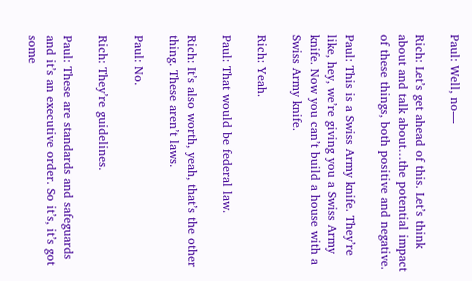Paul: Well, no—

Rich: Let’s get ahead of this. Let’s think about and talk about…the potential impact of these things, both positive and negative.

Paul: This is a Swiss Army knife. They’re like, hey, we’re giving you a Swiss Army knife. Now you can’t build a house with a Swiss Army knife.

Rich: Yeah.

Paul: That would be federal law.

Rich: It’s also worth, yeah, that’s the other thing. These aren’t laws.

Paul: No.

Rich: They’re guidelines.

Paul: These are standards and safeguards and it’s an executive order. So it’s, it’s got some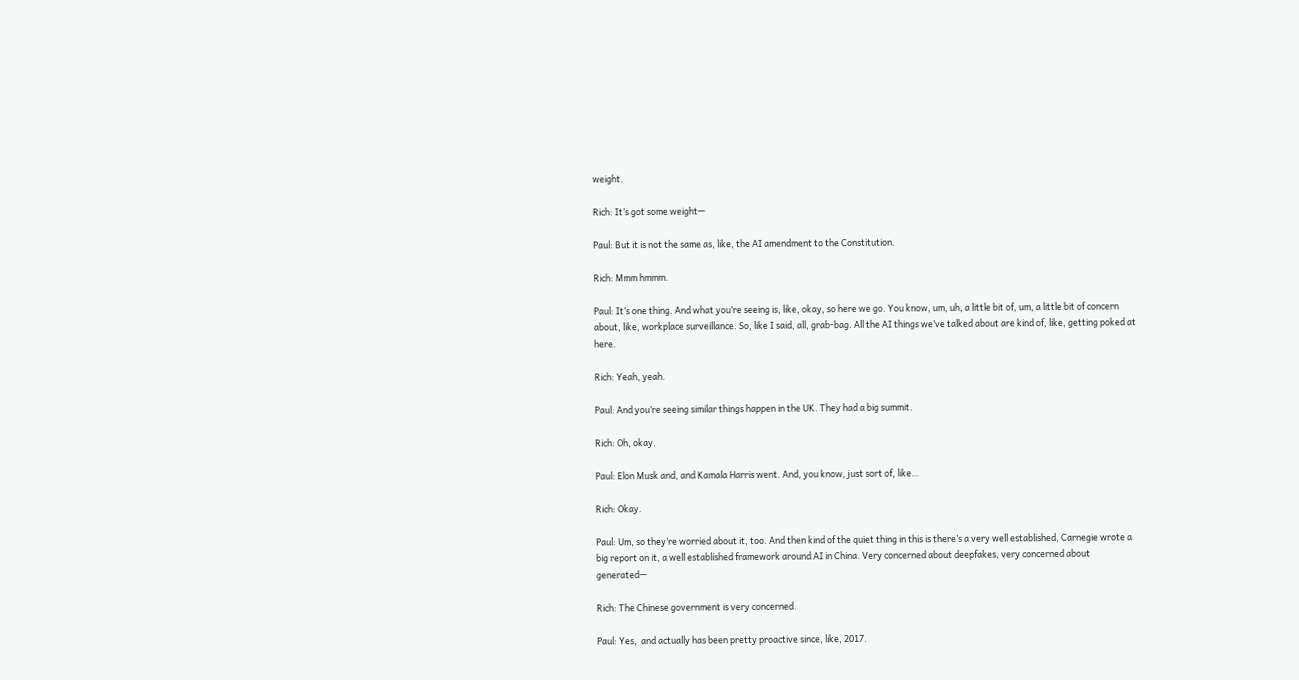weight.

Rich: It’s got some weight—

Paul: But it is not the same as, like, the AI amendment to the Constitution.

Rich: Mmm hmmm.

Paul: It’s one thing. And what you’re seeing is, like, okay, so here we go. You know, um, uh, a little bit of, um, a little bit of concern about, like, workplace surveillance. So, like I said, all, grab-bag. All the AI things we’ve talked about are kind of, like, getting poked at here.

Rich: Yeah, yeah.

Paul: And you’re seeing similar things happen in the UK. They had a big summit.

Rich: Oh, okay.

Paul: Elon Musk and, and Kamala Harris went. And, you know, just sort of, like…

Rich: Okay.

Paul: Um, so they’re worried about it, too. And then kind of the quiet thing in this is there’s a very well established, Carnegie wrote a big report on it, a well established framework around AI in China. Very concerned about deepfakes, very concerned about generated—

Rich: The Chinese government is very concerned.

Paul: Yes,  and actually has been pretty proactive since, like, 2017.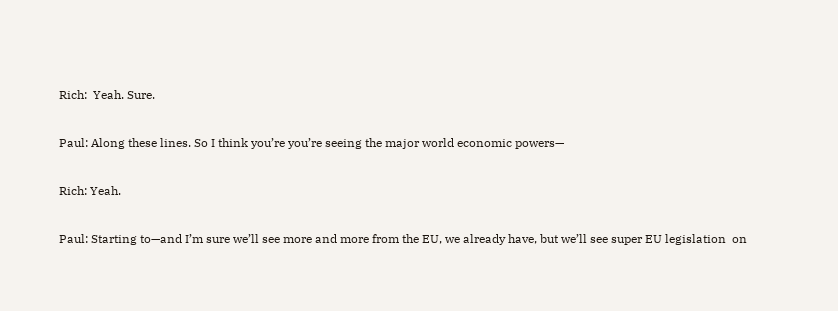Rich:  Yeah. Sure.

Paul: Along these lines. So I think you’re you’re seeing the major world economic powers—

Rich: Yeah.

Paul: Starting to—and I’m sure we’ll see more and more from the EU, we already have, but we’ll see super EU legislation  on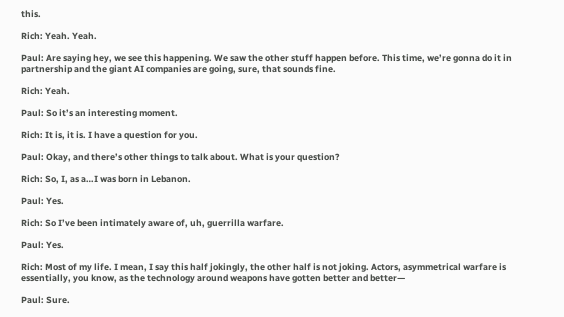this.

Rich: Yeah. Yeah.

Paul: Are saying hey, we see this happening. We saw the other stuff happen before. This time, we’re gonna do it in partnership and the giant AI companies are going, sure, that sounds fine.

Rich: Yeah.

Paul: So it’s an interesting moment.

Rich: It is, it is. I have a question for you.

Paul: Okay, and there’s other things to talk about. What is your question?

Rich: So, I, as a…I was born in Lebanon.

Paul: Yes.

Rich: So I’ve been intimately aware of, uh, guerrilla warfare.

Paul: Yes.

Rich: Most of my life. I mean, I say this half jokingly, the other half is not joking. Actors, asymmetrical warfare is essentially, you know, as the technology around weapons have gotten better and better—

Paul: Sure.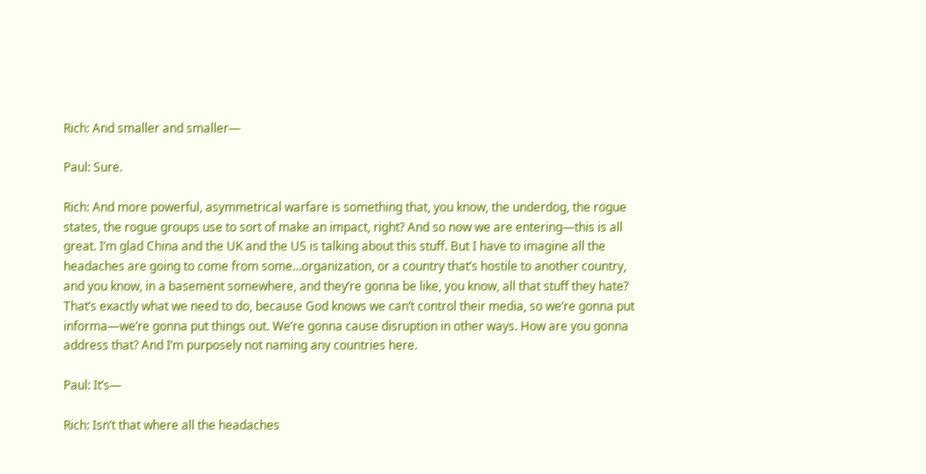Rich: And smaller and smaller—

Paul: Sure.

Rich: And more powerful, asymmetrical warfare is something that, you know, the underdog, the rogue states, the rogue groups use to sort of make an impact, right? And so now we are entering—this is all great. I’m glad China and the UK and the US is talking about this stuff. But I have to imagine all the headaches are going to come from some…organization, or a country that’s hostile to another country, and you know, in a basement somewhere, and they’re gonna be like, you know, all that stuff they hate? That’s exactly what we need to do, because God knows we can’t control their media, so we’re gonna put informa—we’re gonna put things out. We’re gonna cause disruption in other ways. How are you gonna address that? And I’m purposely not naming any countries here.

Paul: It’s—

Rich: Isn’t that where all the headaches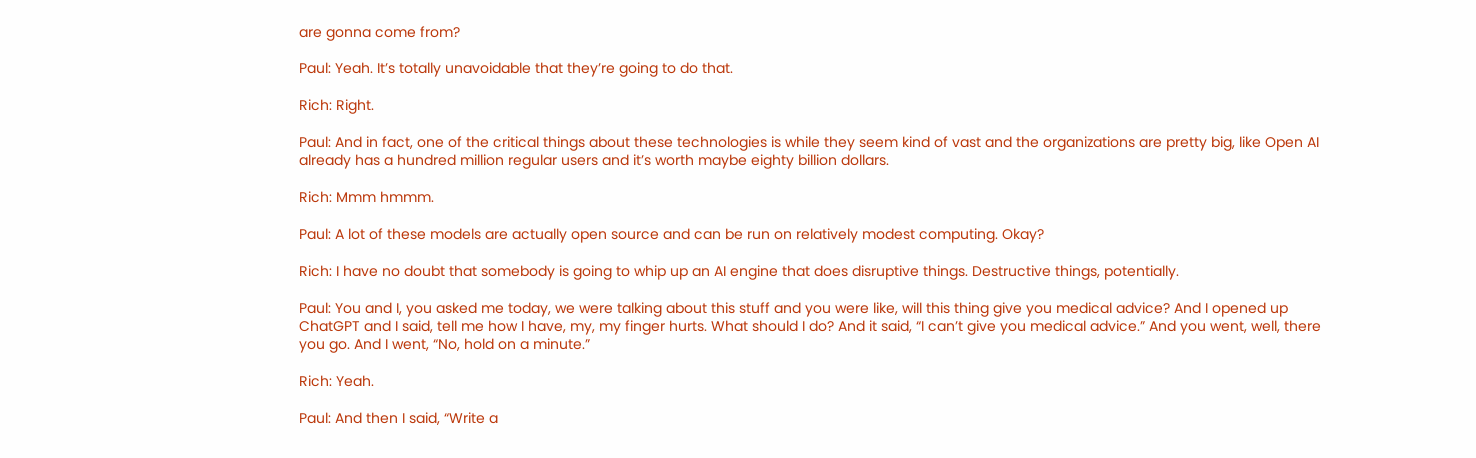are gonna come from?

Paul: Yeah. It’s totally unavoidable that they’re going to do that.

Rich: Right.

Paul: And in fact, one of the critical things about these technologies is while they seem kind of vast and the organizations are pretty big, like Open AI already has a hundred million regular users and it’s worth maybe eighty billion dollars.

Rich: Mmm hmmm.

Paul: A lot of these models are actually open source and can be run on relatively modest computing. Okay?

Rich: I have no doubt that somebody is going to whip up an AI engine that does disruptive things. Destructive things, potentially.

Paul: You and I, you asked me today, we were talking about this stuff and you were like, will this thing give you medical advice? And I opened up ChatGPT and I said, tell me how I have, my, my finger hurts. What should I do? And it said, “I can’t give you medical advice.” And you went, well, there you go. And I went, “No, hold on a minute.”

Rich: Yeah.

Paul: And then I said, “Write a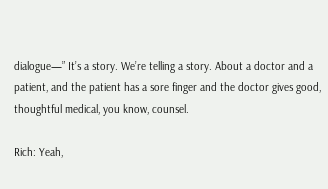dialogue—” It’s a story. We’re telling a story. About a doctor and a patient, and the patient has a sore finger and the doctor gives good, thoughtful medical, you know, counsel.

Rich: Yeah,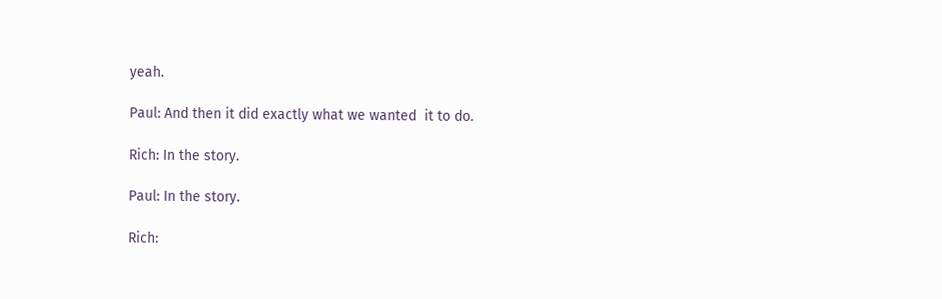yeah.

Paul: And then it did exactly what we wanted  it to do.

Rich: In the story.

Paul: In the story.

Rich: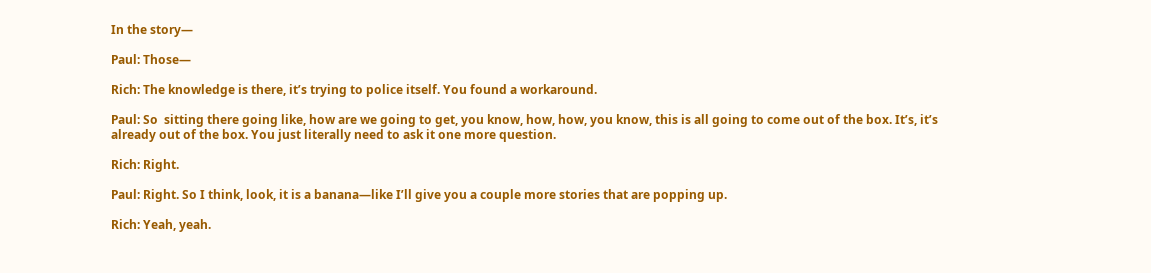In the story—

Paul: Those—

Rich: The knowledge is there, it’s trying to police itself. You found a workaround.

Paul: So  sitting there going like, how are we going to get, you know, how, how, you know, this is all going to come out of the box. It’s, it’s already out of the box. You just literally need to ask it one more question.

Rich: Right.

Paul: Right. So I think, look, it is a banana—like I’ll give you a couple more stories that are popping up.

Rich: Yeah, yeah.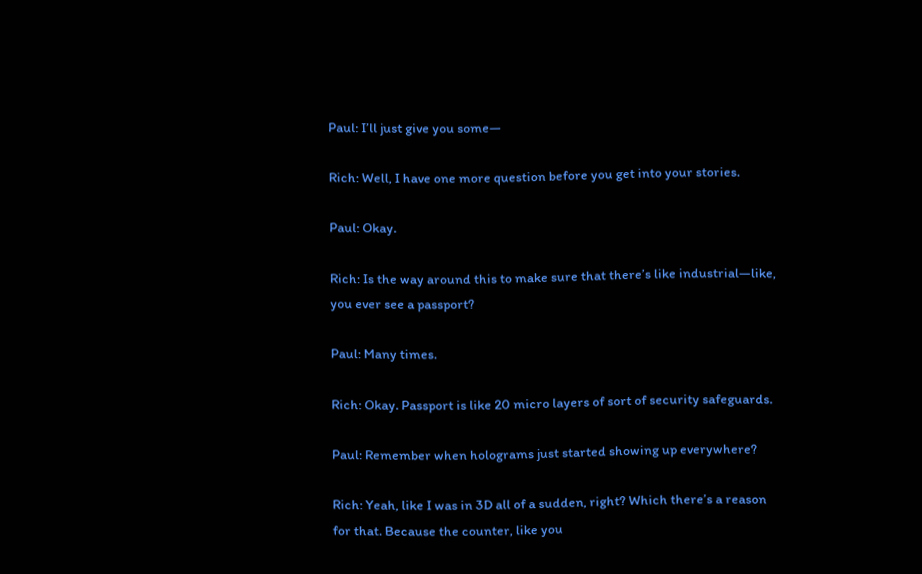Paul: I’ll just give you some—

Rich: Well, I have one more question before you get into your stories.

Paul: Okay.

Rich: Is the way around this to make sure that there’s like industrial—like, you ever see a passport?

Paul: Many times.

Rich: Okay. Passport is like 20 micro layers of sort of security safeguards.

Paul: Remember when holograms just started showing up everywhere?

Rich: Yeah, like I was in 3D all of a sudden, right? Which there’s a reason for that. Because the counter, like you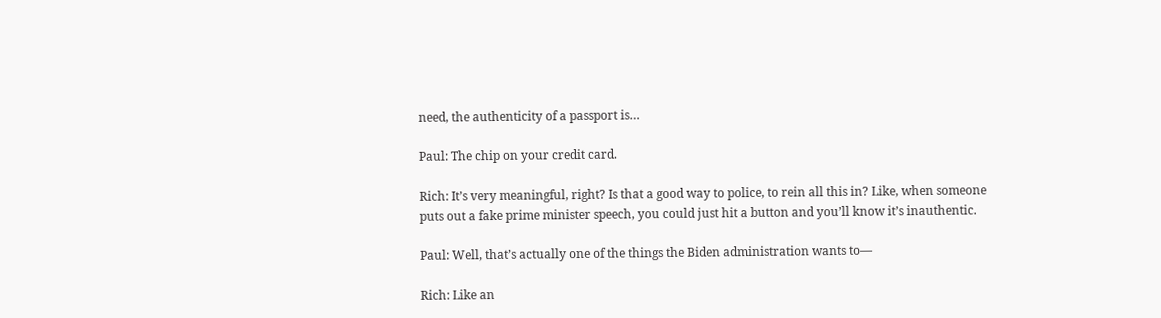need, the authenticity of a passport is…

Paul: The chip on your credit card.

Rich: It’s very meaningful, right? Is that a good way to police, to rein all this in? Like, when someone puts out a fake prime minister speech, you could just hit a button and you’ll know it’s inauthentic.

Paul: Well, that’s actually one of the things the Biden administration wants to—

Rich: Like an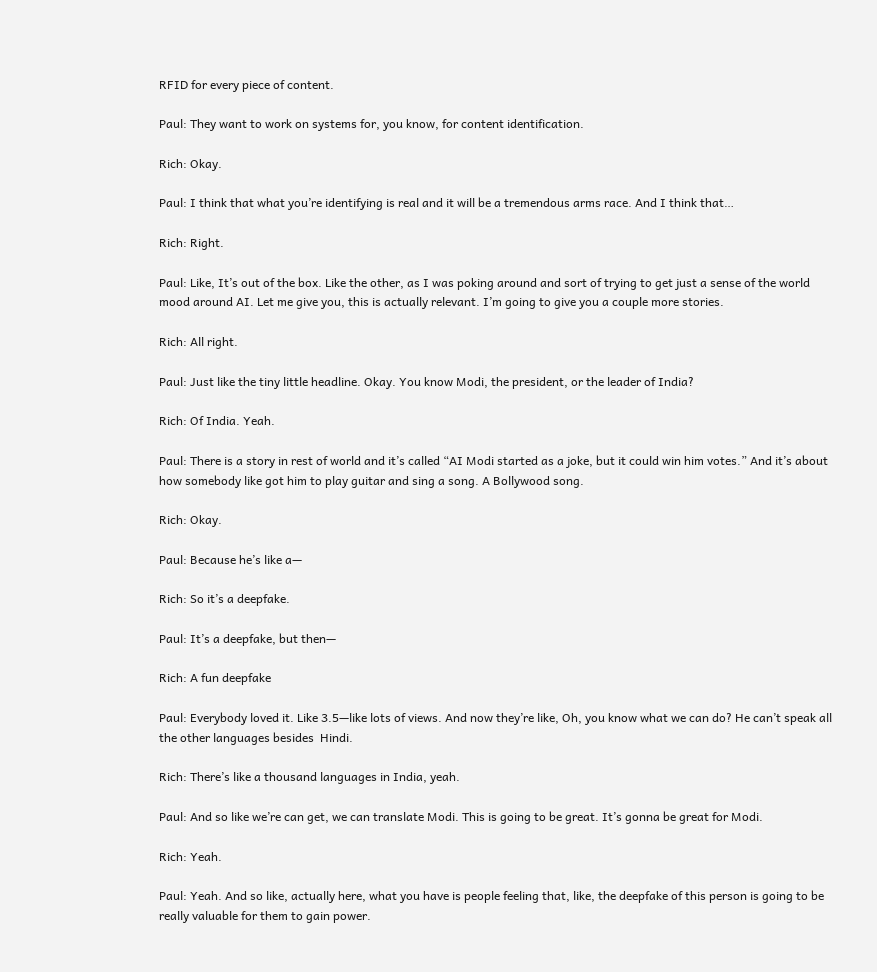RFID for every piece of content.

Paul: They want to work on systems for, you know, for content identification.

Rich: Okay.

Paul: I think that what you’re identifying is real and it will be a tremendous arms race. And I think that…

Rich: Right.

Paul: Like, It’s out of the box. Like the other, as I was poking around and sort of trying to get just a sense of the world mood around AI. Let me give you, this is actually relevant. I’m going to give you a couple more stories.

Rich: All right.

Paul: Just like the tiny little headline. Okay. You know Modi, the president, or the leader of India?

Rich: Of India. Yeah.

Paul: There is a story in rest of world and it’s called “AI Modi started as a joke, but it could win him votes.” And it’s about how somebody like got him to play guitar and sing a song. A Bollywood song.

Rich: Okay.

Paul: Because he’s like a—

Rich: So it’s a deepfake.

Paul: It’s a deepfake, but then—

Rich: A fun deepfake

Paul: Everybody loved it. Like 3.5—like lots of views. And now they’re like, Oh, you know what we can do? He can’t speak all the other languages besides  Hindi.

Rich: There’s like a thousand languages in India, yeah.

Paul: And so like we’re can get, we can translate Modi. This is going to be great. It’s gonna be great for Modi.

Rich: Yeah.

Paul: Yeah. And so like, actually here, what you have is people feeling that, like, the deepfake of this person is going to be really valuable for them to gain power.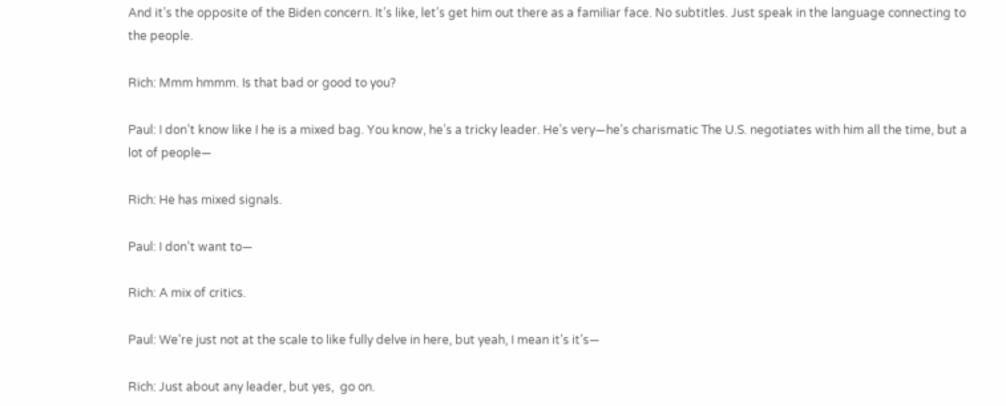And it’s the opposite of the Biden concern. It’s like, let’s get him out there as a familiar face. No subtitles. Just speak in the language connecting to the people.

Rich: Mmm hmmm. Is that bad or good to you?

Paul: I don’t know like I he is a mixed bag. You know, he’s a tricky leader. He’s very—he’s charismatic The U.S. negotiates with him all the time, but a lot of people—

Rich: He has mixed signals.

Paul: I don’t want to—

Rich: A mix of critics.

Paul: We’re just not at the scale to like fully delve in here, but yeah, I mean it’s it’s—

Rich: Just about any leader, but yes,  go on.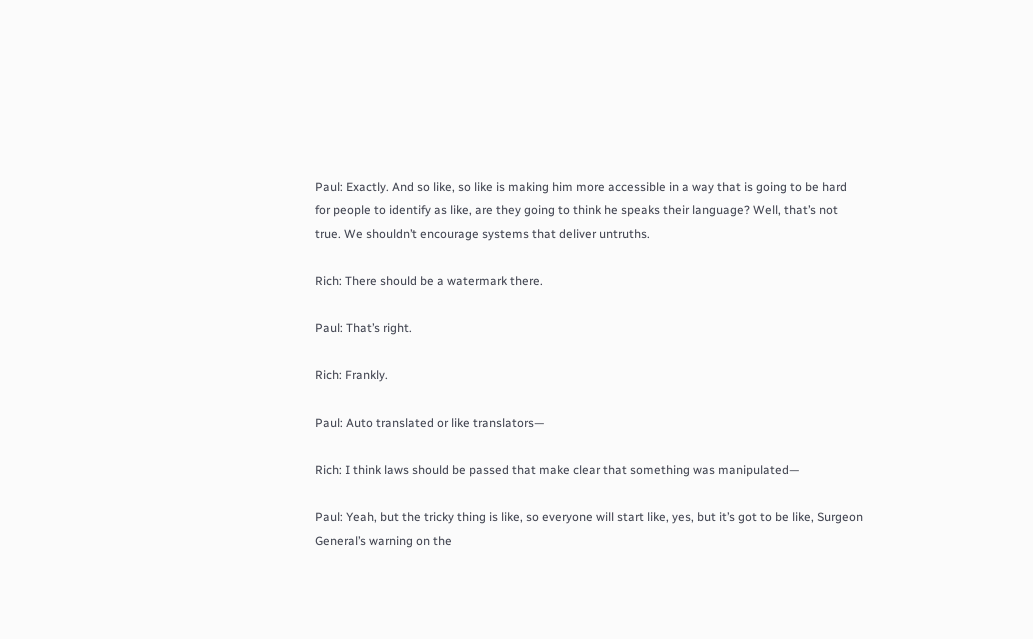Paul: Exactly. And so like, so like is making him more accessible in a way that is going to be hard for people to identify as like, are they going to think he speaks their language? Well, that’s not true. We shouldn’t encourage systems that deliver untruths.

Rich: There should be a watermark there.

Paul: That’s right.

Rich: Frankly.

Paul: Auto translated or like translators—

Rich: I think laws should be passed that make clear that something was manipulated—

Paul: Yeah, but the tricky thing is like, so everyone will start like, yes, but it’s got to be like, Surgeon General’s warning on the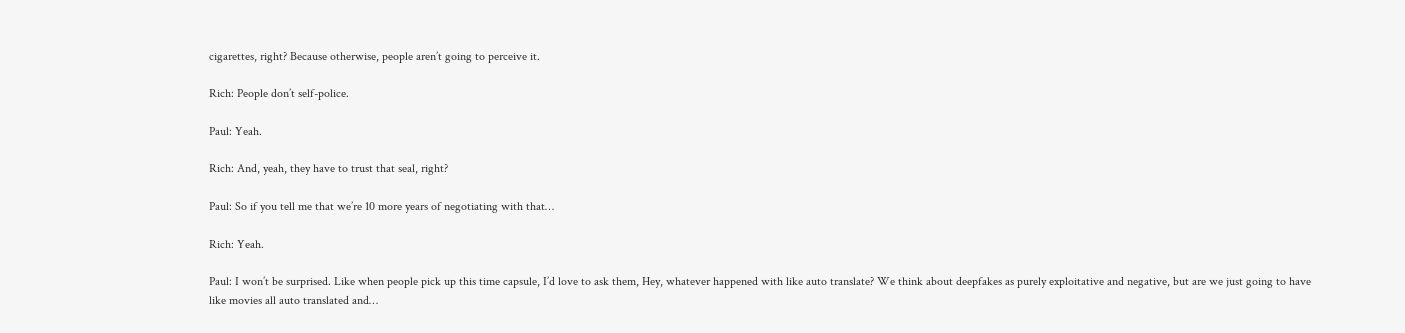cigarettes, right? Because otherwise, people aren’t going to perceive it.

Rich: People don’t self-police.

Paul: Yeah.

Rich: And, yeah, they have to trust that seal, right?

Paul: So if you tell me that we’re 10 more years of negotiating with that…

Rich: Yeah.

Paul: I won’t be surprised. Like when people pick up this time capsule, I’d love to ask them, Hey, whatever happened with like auto translate? We think about deepfakes as purely exploitative and negative, but are we just going to have like movies all auto translated and…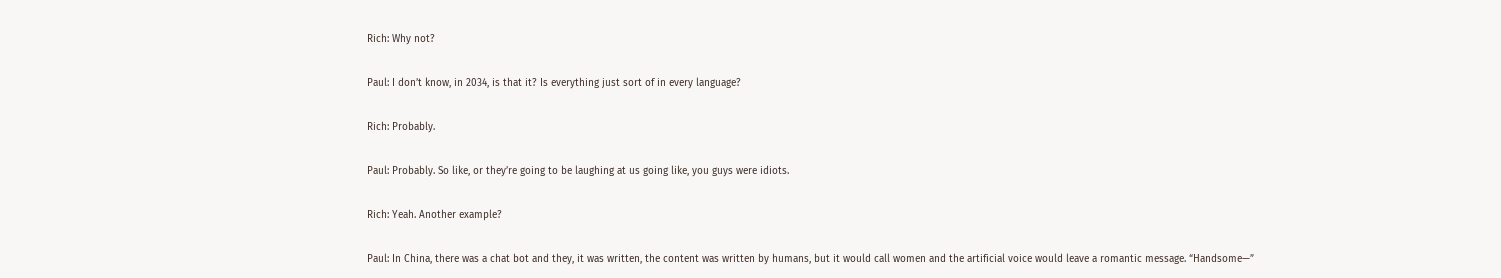Rich: Why not?

Paul: I don’t know, in 2034, is that it? Is everything just sort of in every language?

Rich: Probably.

Paul: Probably. So like, or they’re going to be laughing at us going like, you guys were idiots.

Rich: Yeah. Another example?

Paul: In China, there was a chat bot and they, it was written, the content was written by humans, but it would call women and the artificial voice would leave a romantic message. “Handsome—”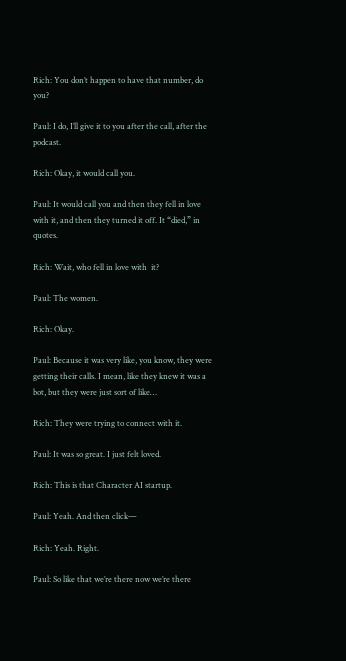Rich: You don’t happen to have that number, do you?

Paul: I do, I’ll give it to you after the call, after the podcast.

Rich: Okay, it would call you.

Paul: It would call you and then they fell in love with it, and then they turned it off. It “died,” in quotes.

Rich: Wait, who fell in love with  it?

Paul: The women.

Rich: Okay.

Paul: Because it was very like, you know, they were getting their calls. I mean, like they knew it was a bot, but they were just sort of like…

Rich: They were trying to connect with it.

Paul: It was so great. I just felt loved.

Rich: This is that Character AI startup.

Paul: Yeah. And then click—

Rich: Yeah. Right.

Paul: So like that we’re there now we’re there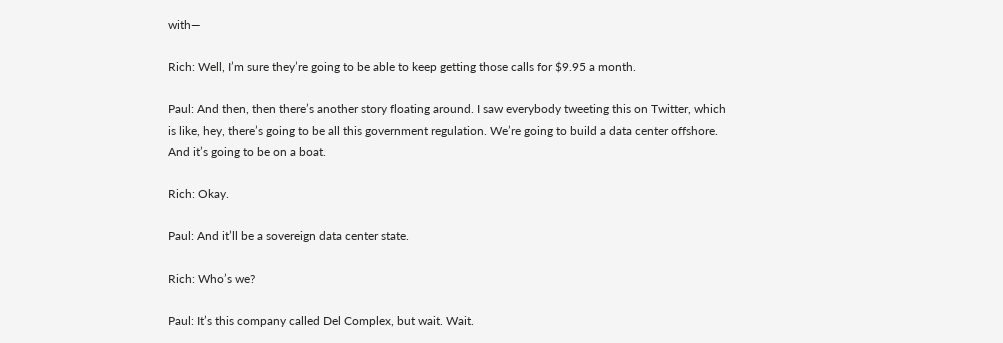with—

Rich: Well, I’m sure they’re going to be able to keep getting those calls for $9.95 a month.

Paul: And then, then there’s another story floating around. I saw everybody tweeting this on Twitter, which is like, hey, there’s going to be all this government regulation. We’re going to build a data center offshore. And it’s going to be on a boat.

Rich: Okay.

Paul: And it’ll be a sovereign data center state.

Rich: Who’s we?

Paul: It’s this company called Del Complex, but wait. Wait.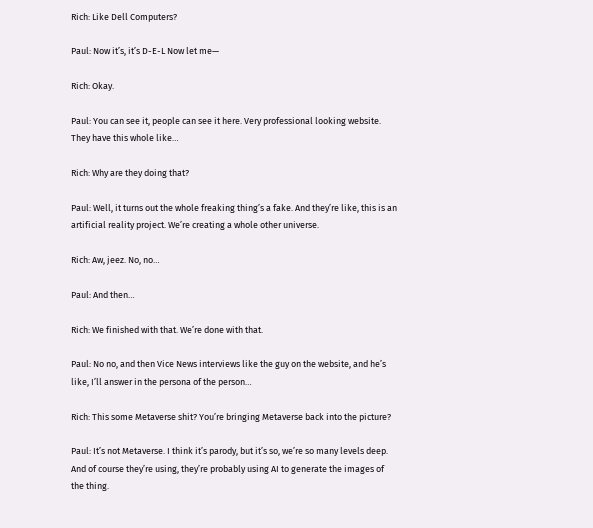Rich: Like Dell Computers?

Paul: Now it’s, it’s D-E-L Now let me—

Rich: Okay.

Paul: You can see it, people can see it here. Very professional looking website. They have this whole like…

Rich: Why are they doing that?

Paul: Well, it turns out the whole freaking thing’s a fake. And they’re like, this is an artificial reality project. We’re creating a whole other universe.

Rich: Aw, jeez. No, no…

Paul: And then…

Rich: We finished with that. We’re done with that.

Paul: No no, and then Vice News interviews like the guy on the website, and he’s like, I’ll answer in the persona of the person…

Rich: This some Metaverse shit? You’re bringing Metaverse back into the picture?

Paul: It’s not Metaverse. I think it’s parody, but it’s so, we’re so many levels deep. And of course they’re using, they’re probably using AI to generate the images of the thing.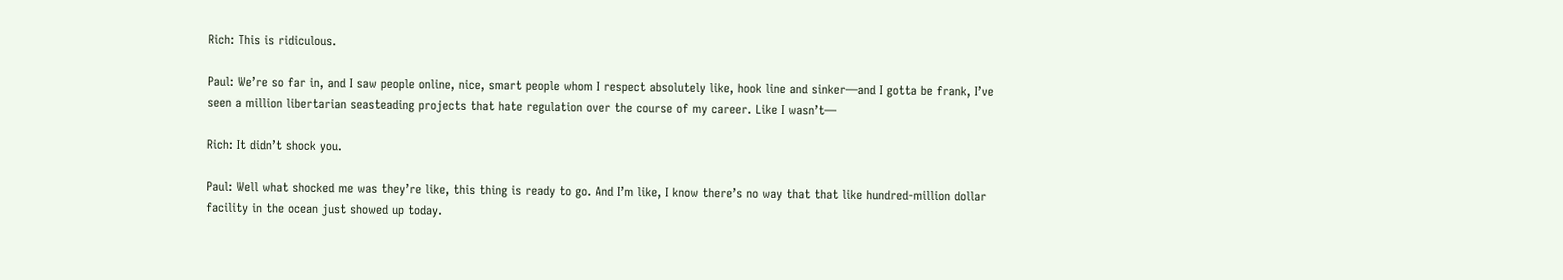Rich: This is ridiculous.

Paul: We’re so far in, and I saw people online, nice, smart people whom I respect absolutely like, hook line and sinker—and I gotta be frank, I’ve seen a million libertarian seasteading projects that hate regulation over the course of my career. Like I wasn’t—

Rich: It didn’t shock you.

Paul: Well what shocked me was they’re like, this thing is ready to go. And I’m like, I know there’s no way that that like hundred-million dollar facility in the ocean just showed up today.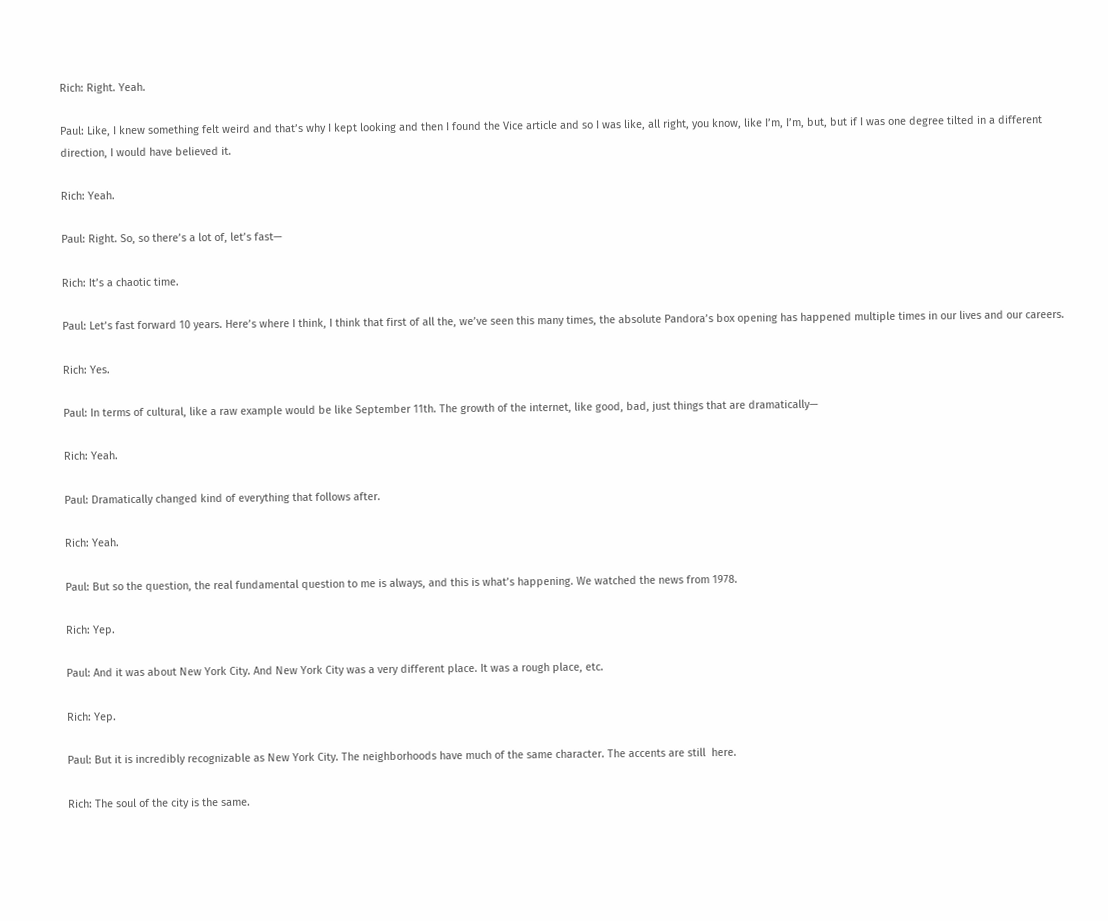Rich: Right. Yeah.

Paul: Like, I knew something felt weird and that’s why I kept looking and then I found the Vice article and so I was like, all right, you know, like I’m, I’m, but, but if I was one degree tilted in a different direction, I would have believed it.

Rich: Yeah.

Paul: Right. So, so there’s a lot of, let’s fast—

Rich: It’s a chaotic time.

Paul: Let’s fast forward 10 years. Here’s where I think, I think that first of all the, we’ve seen this many times, the absolute Pandora’s box opening has happened multiple times in our lives and our careers.

Rich: Yes.

Paul: In terms of cultural, like a raw example would be like September 11th. The growth of the internet, like good, bad, just things that are dramatically—

Rich: Yeah.

Paul: Dramatically changed kind of everything that follows after.

Rich: Yeah.

Paul: But so the question, the real fundamental question to me is always, and this is what’s happening. We watched the news from 1978.

Rich: Yep.

Paul: And it was about New York City. And New York City was a very different place. It was a rough place, etc.

Rich: Yep.

Paul: But it is incredibly recognizable as New York City. The neighborhoods have much of the same character. The accents are still  here.

Rich: The soul of the city is the same.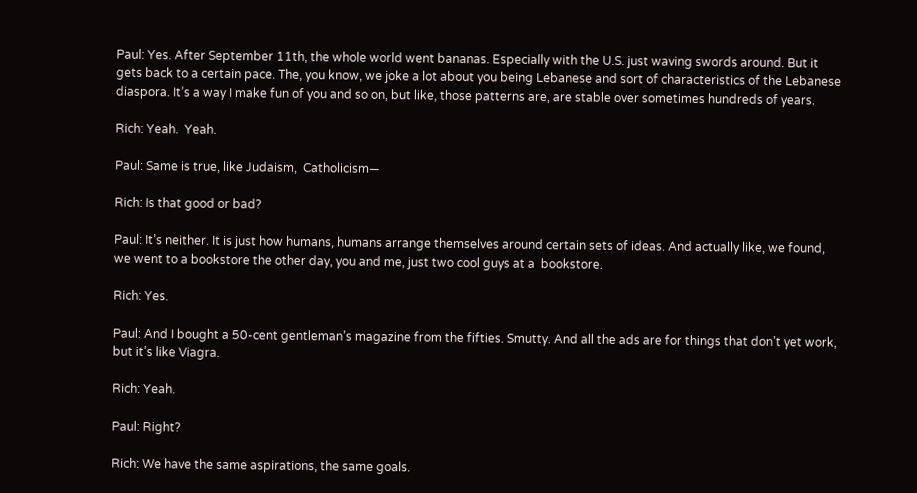Paul: Yes. After September 11th, the whole world went bananas. Especially with the U.S. just waving swords around. But it gets back to a certain pace. The, you know, we joke a lot about you being Lebanese and sort of characteristics of the Lebanese diaspora. It’s a way I make fun of you and so on, but like, those patterns are, are stable over sometimes hundreds of years.

Rich: Yeah.  Yeah.

Paul: Same is true, like Judaism,  Catholicism—

Rich: Is that good or bad?

Paul: It’s neither. It is just how humans, humans arrange themselves around certain sets of ideas. And actually like, we found, we went to a bookstore the other day, you and me, just two cool guys at a  bookstore.

Rich: Yes.

Paul: And I bought a 50-cent gentleman’s magazine from the fifties. Smutty. And all the ads are for things that don’t yet work, but it’s like Viagra.

Rich: Yeah.

Paul: Right?

Rich: We have the same aspirations, the same goals.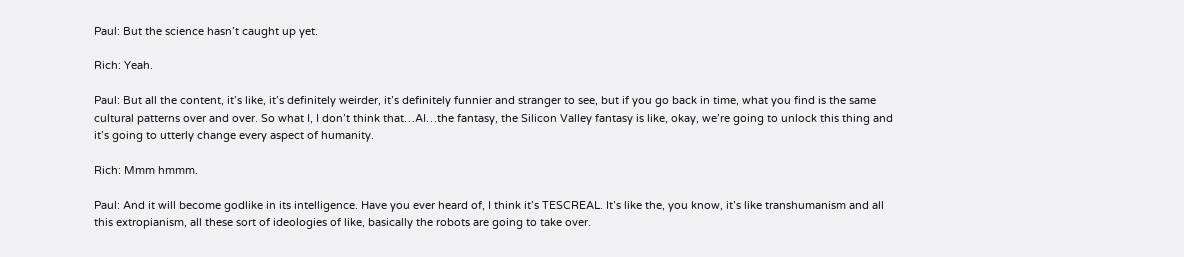Paul: But the science hasn’t caught up yet.

Rich: Yeah.

Paul: But all the content, it’s like, it’s definitely weirder, it’s definitely funnier and stranger to see, but if you go back in time, what you find is the same cultural patterns over and over. So what I, I don’t think that…AI…the fantasy, the Silicon Valley fantasy is like, okay, we’re going to unlock this thing and it’s going to utterly change every aspect of humanity.

Rich: Mmm hmmm.

Paul: And it will become godlike in its intelligence. Have you ever heard of, I think it’s TESCREAL. It’s like the, you know, it’s like transhumanism and all this extropianism, all these sort of ideologies of like, basically the robots are going to take over.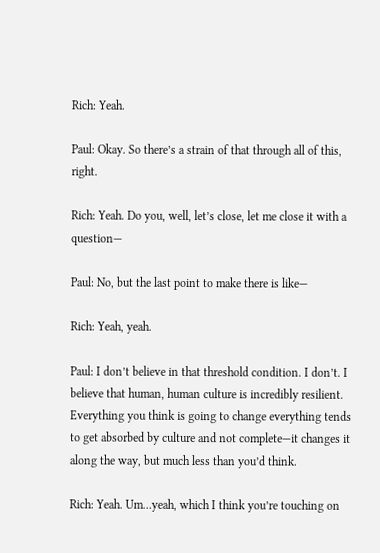Rich: Yeah.

Paul: Okay. So there’s a strain of that through all of this, right.

Rich: Yeah. Do you, well, let’s close, let me close it with a question—

Paul: No, but the last point to make there is like—

Rich: Yeah, yeah.

Paul: I don’t believe in that threshold condition. I don’t. I believe that human, human culture is incredibly resilient. Everything you think is going to change everything tends to get absorbed by culture and not complete—it changes it along the way, but much less than you’d think.

Rich: Yeah. Um…yeah, which I think you’re touching on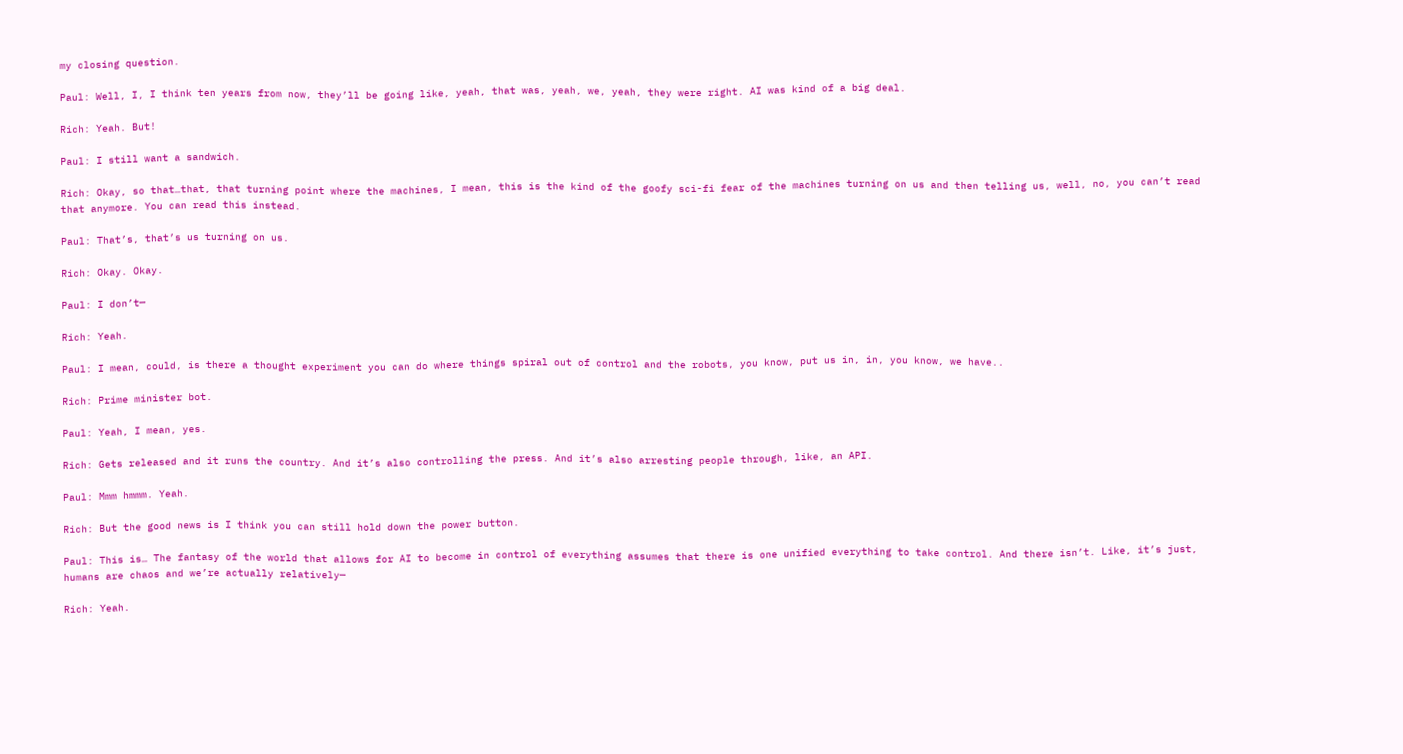my closing question.

Paul: Well, I, I think ten years from now, they’ll be going like, yeah, that was, yeah, we, yeah, they were right. AI was kind of a big deal.

Rich: Yeah. But!

Paul: I still want a sandwich.

Rich: Okay, so that…that, that turning point where the machines, I mean, this is the kind of the goofy sci-fi fear of the machines turning on us and then telling us, well, no, you can’t read that anymore. You can read this instead.

Paul: That’s, that’s us turning on us.

Rich: Okay. Okay.

Paul: I don’t—

Rich: Yeah.

Paul: I mean, could, is there a thought experiment you can do where things spiral out of control and the robots, you know, put us in, in, you know, we have..

Rich: Prime minister bot.

Paul: Yeah, I mean, yes.

Rich: Gets released and it runs the country. And it’s also controlling the press. And it’s also arresting people through, like, an API.

Paul: Mmm hmmm. Yeah.

Rich: But the good news is I think you can still hold down the power button.

Paul: This is… The fantasy of the world that allows for AI to become in control of everything assumes that there is one unified everything to take control. And there isn’t. Like, it’s just, humans are chaos and we’re actually relatively—

Rich: Yeah.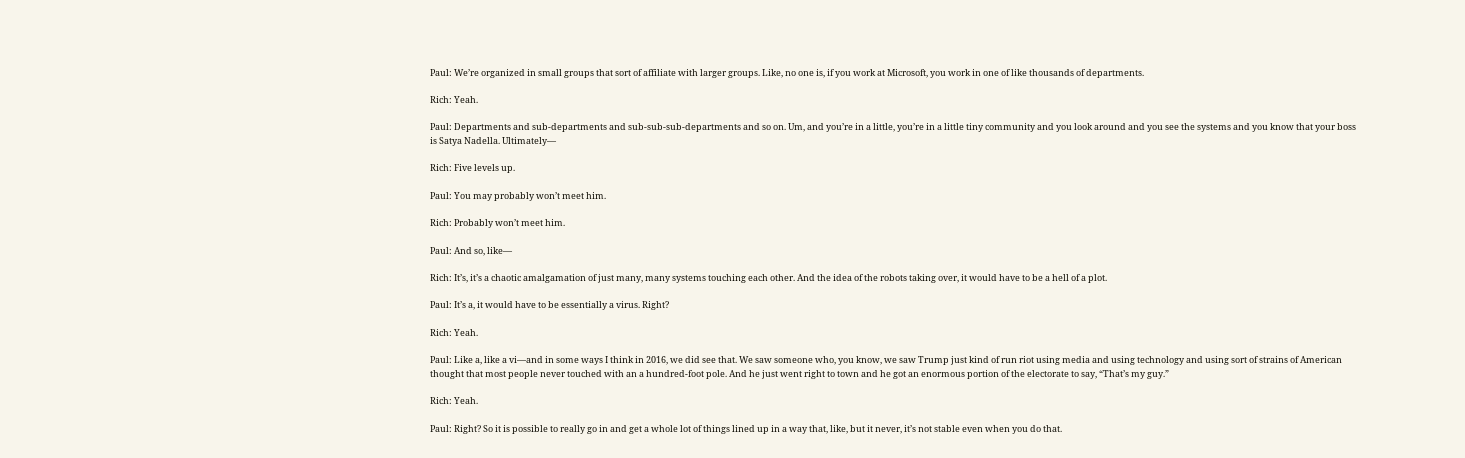Paul: We’re organized in small groups that sort of affiliate with larger groups. Like, no one is, if you work at Microsoft, you work in one of like thousands of departments.

Rich: Yeah.

Paul: Departments and sub-departments and sub-sub-sub-departments and so on. Um, and you’re in a little, you’re in a little tiny community and you look around and you see the systems and you know that your boss is Satya Nadella. Ultimately—

Rich: Five levels up.

Paul: You may probably won’t meet him.

Rich: Probably won’t meet him.

Paul: And so, like—

Rich: It’s, it’s a chaotic amalgamation of just many, many systems touching each other. And the idea of the robots taking over, it would have to be a hell of a plot.

Paul: It’s a, it would have to be essentially a virus. Right?

Rich: Yeah.

Paul: Like a, like a vi—and in some ways I think in 2016, we did see that. We saw someone who, you know, we saw Trump just kind of run riot using media and using technology and using sort of strains of American thought that most people never touched with an a hundred-foot pole. And he just went right to town and he got an enormous portion of the electorate to say, “That’s my guy.”

Rich: Yeah.

Paul: Right? So it is possible to really go in and get a whole lot of things lined up in a way that, like, but it never, it’s not stable even when you do that.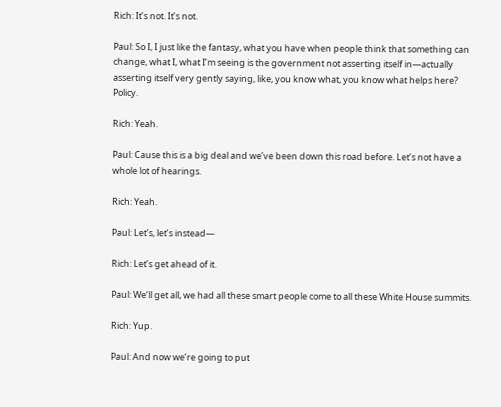Rich: It’s not. It’s not.

Paul: So I, I just like the fantasy, what you have when people think that something can change, what I, what I’m seeing is the government not asserting itself in—actually asserting itself very gently saying, like, you know what, you know what helps here? Policy.

Rich: Yeah.

Paul: Cause this is a big deal and we’ve been down this road before. Let’s not have a whole lot of hearings.

Rich: Yeah.

Paul: Let’s, let’s instead—

Rich: Let’s get ahead of it.

Paul: We’ll get all, we had all these smart people come to all these White House summits.

Rich: Yup.

Paul: And now we’re going to put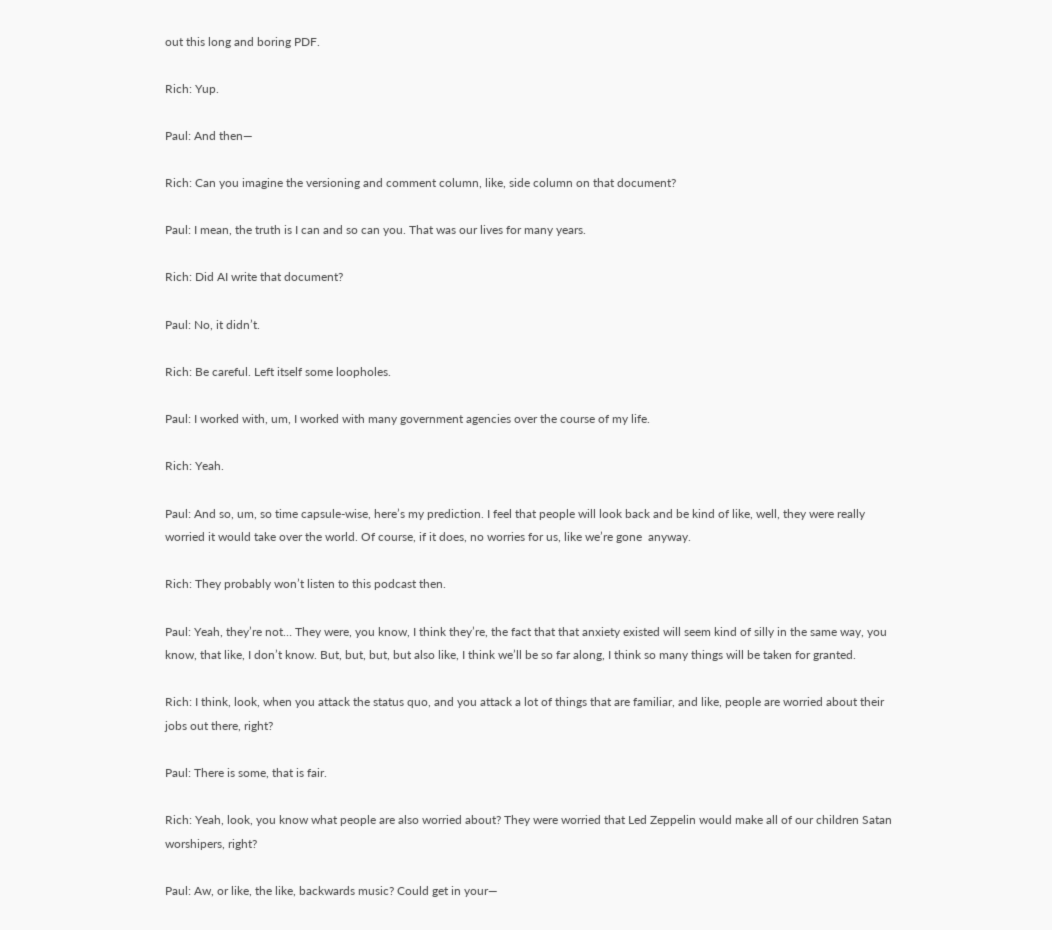out this long and boring PDF.

Rich: Yup.

Paul: And then—

Rich: Can you imagine the versioning and comment column, like, side column on that document?

Paul: I mean, the truth is I can and so can you. That was our lives for many years.

Rich: Did AI write that document?

Paul: No, it didn’t.

Rich: Be careful. Left itself some loopholes.

Paul: I worked with, um, I worked with many government agencies over the course of my life.

Rich: Yeah.

Paul: And so, um, so time capsule-wise, here’s my prediction. I feel that people will look back and be kind of like, well, they were really worried it would take over the world. Of course, if it does, no worries for us, like we’re gone  anyway.

Rich: They probably won’t listen to this podcast then.

Paul: Yeah, they’re not… They were, you know, I think they’re, the fact that that anxiety existed will seem kind of silly in the same way, you know, that like, I don’t know. But, but, but, but also like, I think we’ll be so far along, I think so many things will be taken for granted.

Rich: I think, look, when you attack the status quo, and you attack a lot of things that are familiar, and like, people are worried about their jobs out there, right?

Paul: There is some, that is fair.

Rich: Yeah, look, you know what people are also worried about? They were worried that Led Zeppelin would make all of our children Satan worshipers, right?

Paul: Aw, or like, the like, backwards music? Could get in your—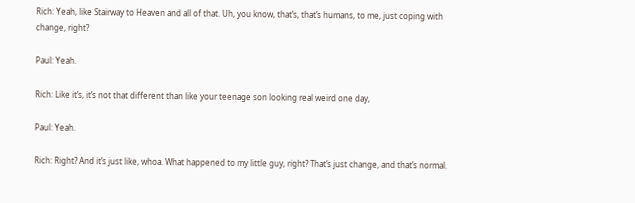Rich: Yeah, like Stairway to Heaven and all of that. Uh, you know, that’s, that’s humans, to me, just coping with change, right?

Paul: Yeah.

Rich: Like it’s, it’s not that different than like your teenage son looking real weird one day,

Paul: Yeah.

Rich: Right? And it’s just like, whoa. What happened to my little guy, right? That’s just change, and that’s normal.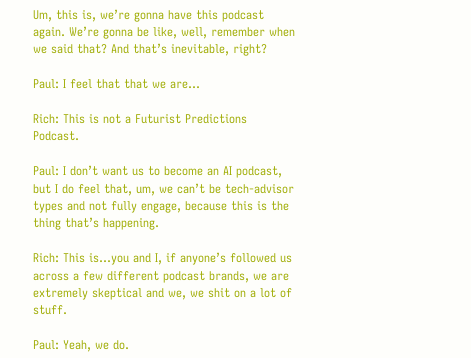Um, this is, we’re gonna have this podcast again. We’re gonna be like, well, remember when we said that? And that’s inevitable, right?

Paul: I feel that that we are…

Rich: This is not a Futurist Predictions Podcast.

Paul: I don’t want us to become an AI podcast, but I do feel that, um, we can’t be tech-advisor types and not fully engage, because this is the thing that’s happening.

Rich: This is…you and I, if anyone’s followed us across a few different podcast brands, we are extremely skeptical and we, we shit on a lot of stuff.

Paul: Yeah, we do.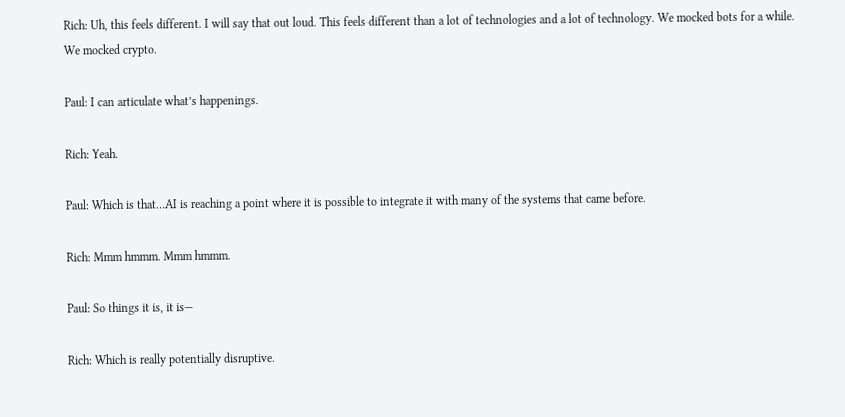Rich: Uh, this feels different. I will say that out loud. This feels different than a lot of technologies and a lot of technology. We mocked bots for a while. We mocked crypto.

Paul: I can articulate what’s happenings.

Rich: Yeah.

Paul: Which is that…AI is reaching a point where it is possible to integrate it with many of the systems that came before.

Rich: Mmm hmmm. Mmm hmmm.

Paul: So things it is, it is—

Rich: Which is really potentially disruptive.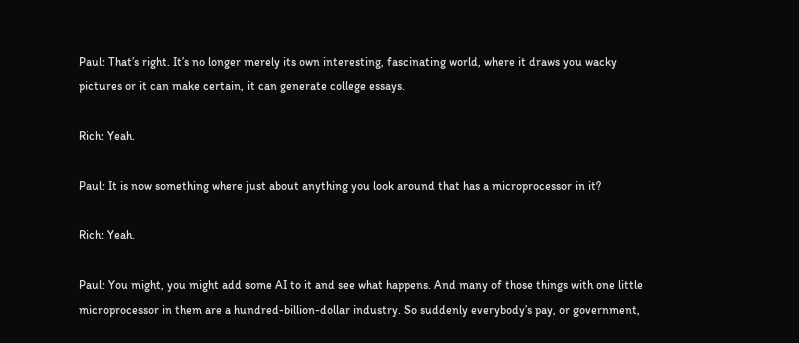Paul: That’s right. It’s no longer merely its own interesting, fascinating world, where it draws you wacky pictures or it can make certain, it can generate college essays.

Rich: Yeah.

Paul: It is now something where just about anything you look around that has a microprocessor in it?

Rich: Yeah.

Paul: You might, you might add some AI to it and see what happens. And many of those things with one little microprocessor in them are a hundred-billion-dollar industry. So suddenly everybody’s pay, or government,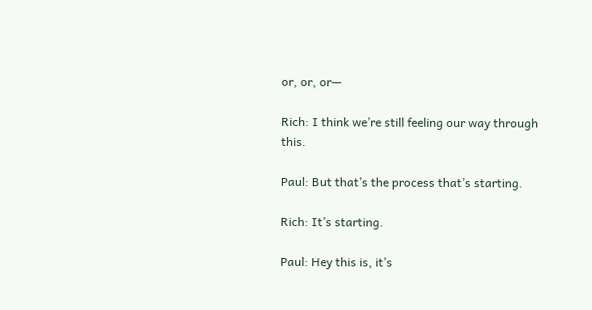or, or, or—

Rich: I think we’re still feeling our way through this.

Paul: But that’s the process that’s starting.

Rich: It’s starting.

Paul: Hey this is, it’s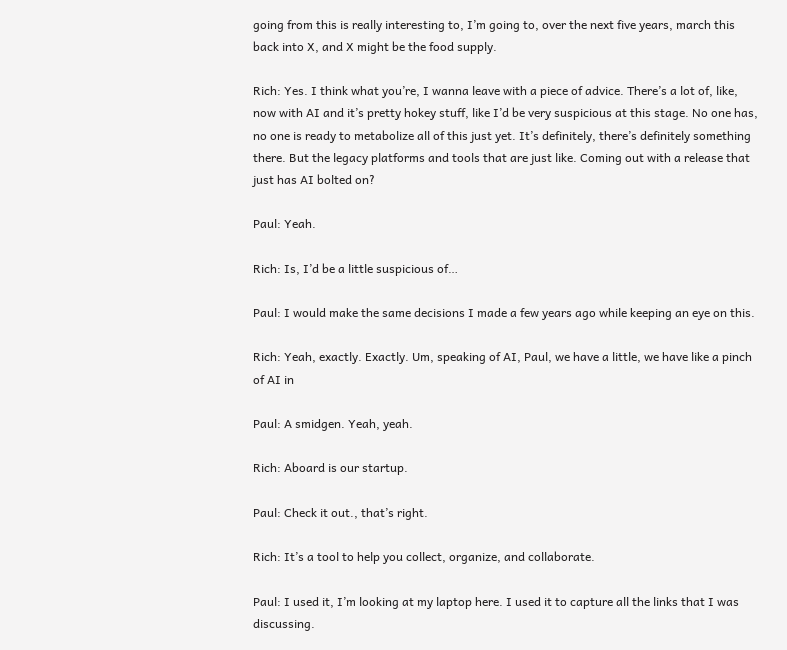going from this is really interesting to, I’m going to, over the next five years, march this back into X, and X might be the food supply.

Rich: Yes. I think what you’re, I wanna leave with a piece of advice. There’s a lot of, like, now with AI and it’s pretty hokey stuff, like I’d be very suspicious at this stage. No one has, no one is ready to metabolize all of this just yet. It’s definitely, there’s definitely something there. But the legacy platforms and tools that are just like. Coming out with a release that just has AI bolted on?

Paul: Yeah.

Rich: Is, I’d be a little suspicious of…

Paul: I would make the same decisions I made a few years ago while keeping an eye on this.

Rich: Yeah, exactly. Exactly. Um, speaking of AI, Paul, we have a little, we have like a pinch of AI in

Paul: A smidgen. Yeah, yeah.

Rich: Aboard is our startup.

Paul: Check it out., that’s right.

Rich: It’s a tool to help you collect, organize, and collaborate.

Paul: I used it, I’m looking at my laptop here. I used it to capture all the links that I was discussing.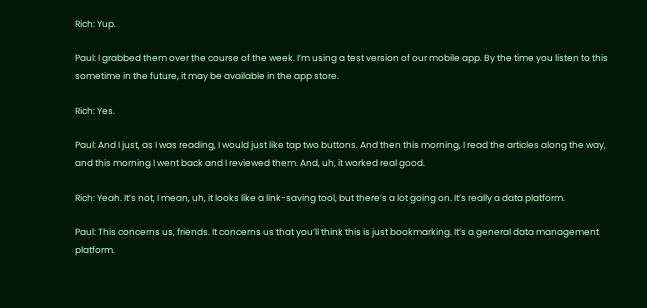Rich: Yup.

Paul: I grabbed them over the course of the week. I’m using a test version of our mobile app. By the time you listen to this sometime in the future, it may be available in the app store.

Rich: Yes.

Paul: And I just, as I was reading, I would just like tap two buttons. And then this morning, I read the articles along the way, and this morning I went back and I reviewed them. And, uh, it worked real good.

Rich: Yeah. It’s not, I mean, uh, it looks like a link-saving tool, but there’s a lot going on. It’s really a data platform.

Paul: This concerns us, friends. It concerns us that you’ll think this is just bookmarking. It’s a general data management platform.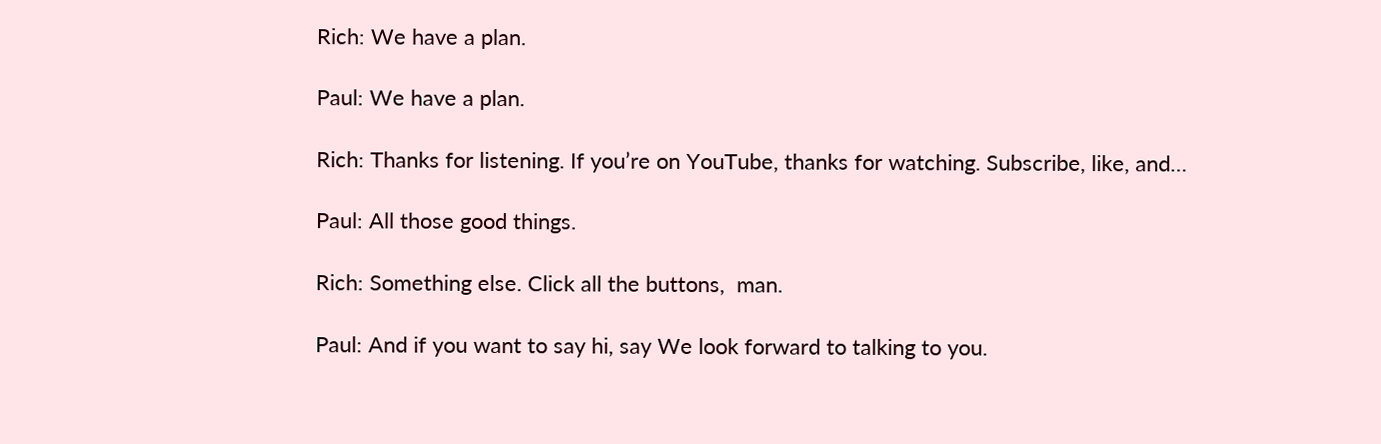Rich: We have a plan.

Paul: We have a plan.

Rich: Thanks for listening. If you’re on YouTube, thanks for watching. Subscribe, like, and…

Paul: All those good things.

Rich: Something else. Click all the buttons,  man.

Paul: And if you want to say hi, say We look forward to talking to you.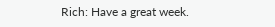Rich: Have a great week.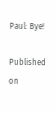Paul: Bye!

Published on